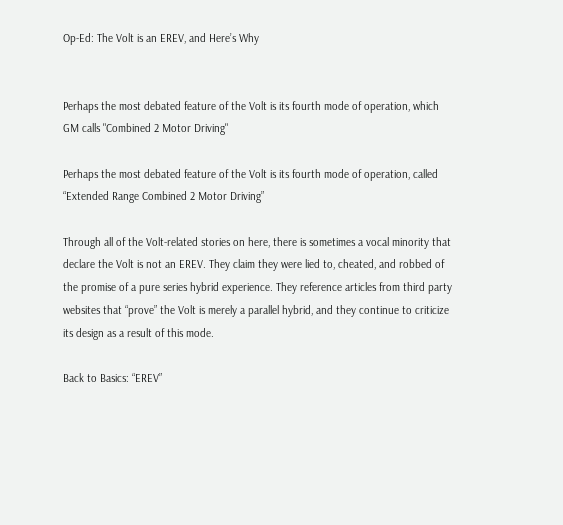Op-Ed: The Volt is an EREV, and Here’s Why


Perhaps the most debated feature of the Volt is its fourth mode of operation, which GM calls "Combined 2 Motor Driving"

Perhaps the most debated feature of the Volt is its fourth mode of operation, called “Extended Range Combined 2 Motor Driving”

Through all of the Volt-related stories on here, there is sometimes a vocal minority that declare the Volt is not an EREV. They claim they were lied to, cheated, and robbed of the promise of a pure series hybrid experience. They reference articles from third party websites that “prove” the Volt is merely a parallel hybrid, and they continue to criticize its design as a result of this mode.

Back to Basics: “EREV”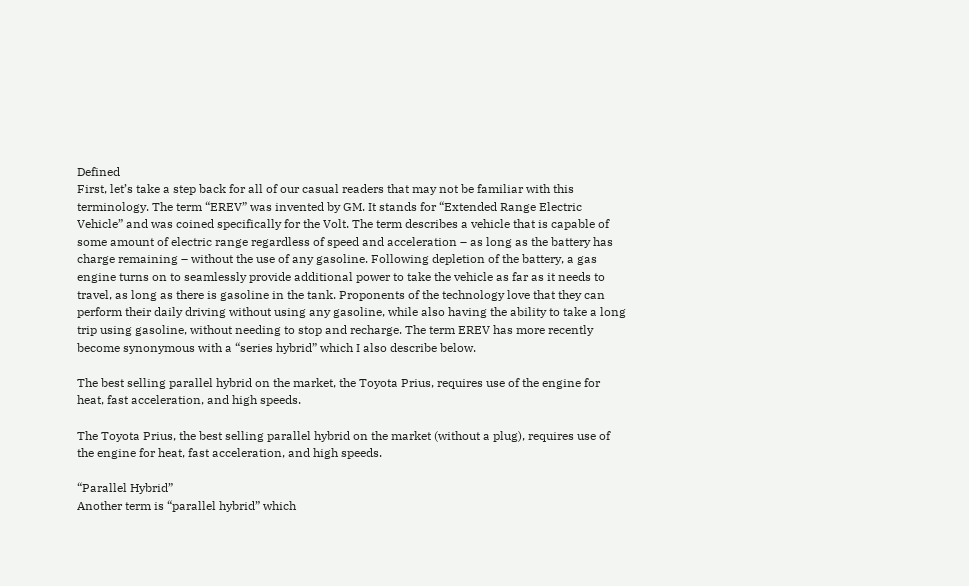Defined
First, let’s take a step back for all of our casual readers that may not be familiar with this terminology. The term “EREV” was invented by GM. It stands for “Extended Range Electric Vehicle” and was coined specifically for the Volt. The term describes a vehicle that is capable of some amount of electric range regardless of speed and acceleration – as long as the battery has charge remaining – without the use of any gasoline. Following depletion of the battery, a gas engine turns on to seamlessly provide additional power to take the vehicle as far as it needs to travel, as long as there is gasoline in the tank. Proponents of the technology love that they can perform their daily driving without using any gasoline, while also having the ability to take a long trip using gasoline, without needing to stop and recharge. The term EREV has more recently become synonymous with a “series hybrid” which I also describe below.

The best selling parallel hybrid on the market, the Toyota Prius, requires use of the engine for heat, fast acceleration, and high speeds.

The Toyota Prius, the best selling parallel hybrid on the market (without a plug), requires use of the engine for heat, fast acceleration, and high speeds.

“Parallel Hybrid”
Another term is “parallel hybrid” which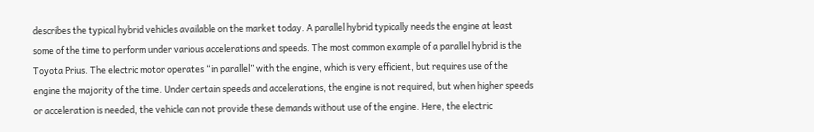describes the typical hybrid vehicles available on the market today. A parallel hybrid typically needs the engine at least some of the time to perform under various accelerations and speeds. The most common example of a parallel hybrid is the Toyota Prius. The electric motor operates “in parallel” with the engine, which is very efficient, but requires use of the engine the majority of the time. Under certain speeds and accelerations, the engine is not required, but when higher speeds or acceleration is needed, the vehicle can not provide these demands without use of the engine. Here, the electric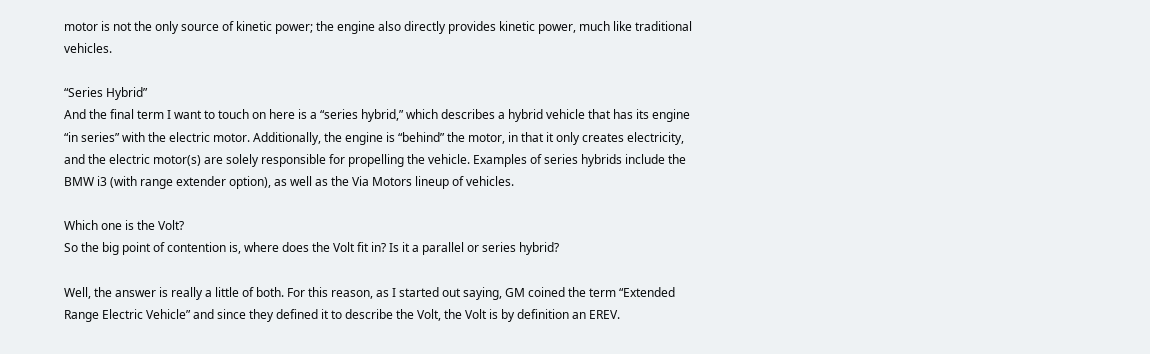motor is not the only source of kinetic power; the engine also directly provides kinetic power, much like traditional vehicles.

“Series Hybrid”
And the final term I want to touch on here is a “series hybrid,” which describes a hybrid vehicle that has its engine “in series” with the electric motor. Additionally, the engine is “behind” the motor, in that it only creates electricity, and the electric motor(s) are solely responsible for propelling the vehicle. Examples of series hybrids include the BMW i3 (with range extender option), as well as the Via Motors lineup of vehicles.

Which one is the Volt?
So the big point of contention is, where does the Volt fit in? Is it a parallel or series hybrid?

Well, the answer is really a little of both. For this reason, as I started out saying, GM coined the term “Extended Range Electric Vehicle” and since they defined it to describe the Volt, the Volt is by definition an EREV.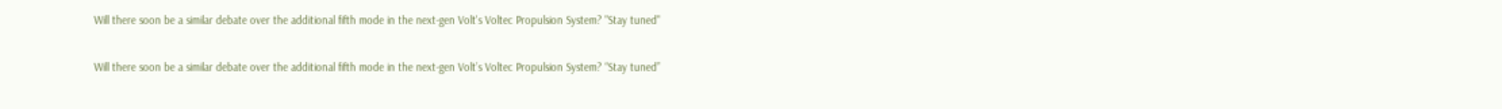Will there soon be a similar debate over the additional fifth mode in the next-gen Volt's Voltec Propulsion System? "Stay tuned"

Will there soon be a similar debate over the additional fifth mode in the next-gen Volt’s Voltec Propulsion System? “Stay tuned”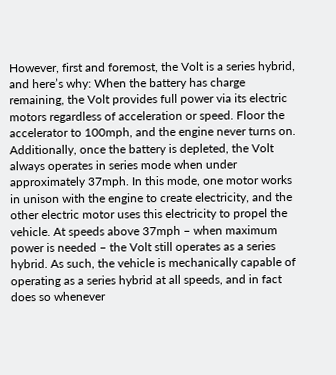However, first and foremost, the Volt is a series hybrid, and here’s why: When the battery has charge remaining, the Volt provides full power via its electric motors regardless of acceleration or speed. Floor the accelerator to 100mph, and the engine never turns on. Additionally, once the battery is depleted, the Volt always operates in series mode when under approximately 37mph. In this mode, one motor works in unison with the engine to create electricity, and the other electric motor uses this electricity to propel the vehicle. At speeds above 37mph – when maximum power is needed – the Volt still operates as a series hybrid. As such, the vehicle is mechanically capable of operating as a series hybrid at all speeds, and in fact does so whenever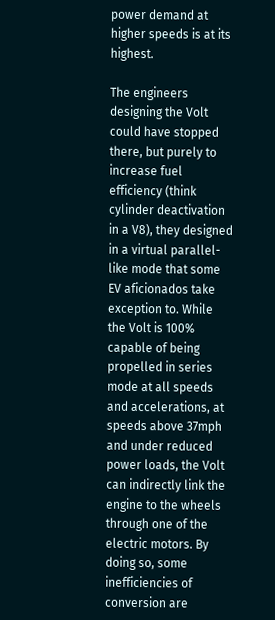power demand at higher speeds is at its highest.

The engineers designing the Volt could have stopped there, but purely to increase fuel efficiency (think cylinder deactivation in a V8), they designed in a virtual parallel-like mode that some EV aficionados take exception to. While the Volt is 100% capable of being propelled in series mode at all speeds and accelerations, at speeds above 37mph and under reduced power loads, the Volt can indirectly link the engine to the wheels through one of the electric motors. By doing so, some inefficiencies of conversion are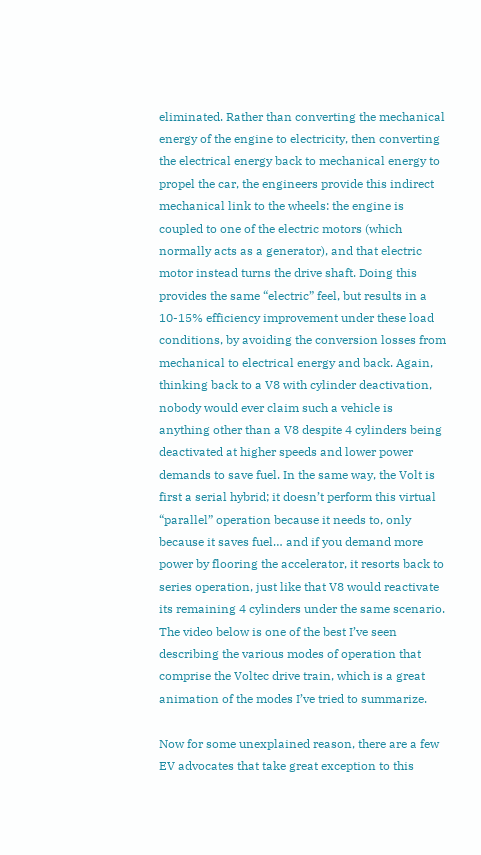eliminated. Rather than converting the mechanical energy of the engine to electricity, then converting the electrical energy back to mechanical energy to propel the car, the engineers provide this indirect mechanical link to the wheels: the engine is coupled to one of the electric motors (which normally acts as a generator), and that electric motor instead turns the drive shaft. Doing this provides the same “electric” feel, but results in a 10-15% efficiency improvement under these load conditions, by avoiding the conversion losses from mechanical to electrical energy and back. Again, thinking back to a V8 with cylinder deactivation, nobody would ever claim such a vehicle is anything other than a V8 despite 4 cylinders being deactivated at higher speeds and lower power demands to save fuel. In the same way, the Volt is first a serial hybrid; it doesn’t perform this virtual “parallel” operation because it needs to, only because it saves fuel… and if you demand more power by flooring the accelerator, it resorts back to series operation, just like that V8 would reactivate its remaining 4 cylinders under the same scenario. The video below is one of the best I’ve seen describing the various modes of operation that comprise the Voltec drive train, which is a great animation of the modes I’ve tried to summarize.

Now for some unexplained reason, there are a few EV advocates that take great exception to this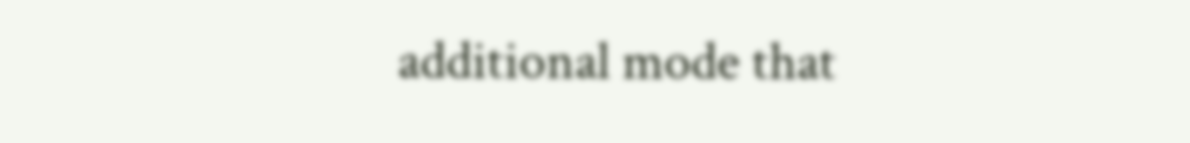additional mode that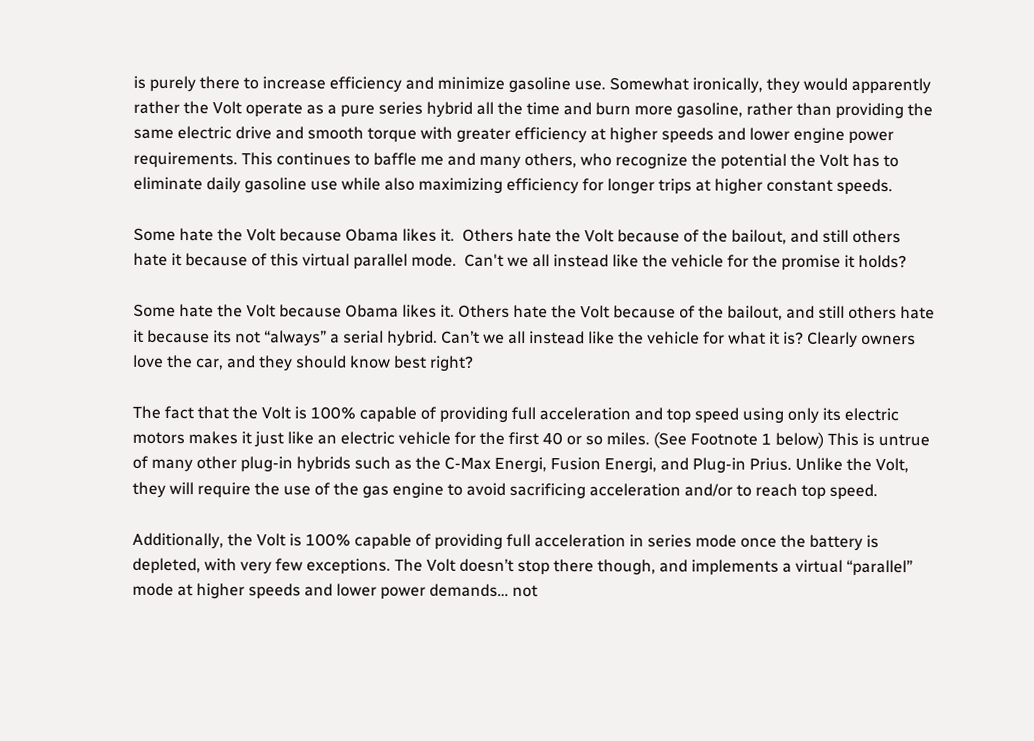is purely there to increase efficiency and minimize gasoline use. Somewhat ironically, they would apparently rather the Volt operate as a pure series hybrid all the time and burn more gasoline, rather than providing the same electric drive and smooth torque with greater efficiency at higher speeds and lower engine power requirements. This continues to baffle me and many others, who recognize the potential the Volt has to eliminate daily gasoline use while also maximizing efficiency for longer trips at higher constant speeds.

Some hate the Volt because Obama likes it.  Others hate the Volt because of the bailout, and still others hate it because of this virtual parallel mode.  Can't we all instead like the vehicle for the promise it holds?

Some hate the Volt because Obama likes it. Others hate the Volt because of the bailout, and still others hate it because its not “always” a serial hybrid. Can’t we all instead like the vehicle for what it is? Clearly owners love the car, and they should know best right?

The fact that the Volt is 100% capable of providing full acceleration and top speed using only its electric motors makes it just like an electric vehicle for the first 40 or so miles. (See Footnote 1 below) This is untrue of many other plug-in hybrids such as the C-Max Energi, Fusion Energi, and Plug-in Prius. Unlike the Volt, they will require the use of the gas engine to avoid sacrificing acceleration and/or to reach top speed.

Additionally, the Volt is 100% capable of providing full acceleration in series mode once the battery is depleted, with very few exceptions. The Volt doesn’t stop there though, and implements a virtual “parallel” mode at higher speeds and lower power demands… not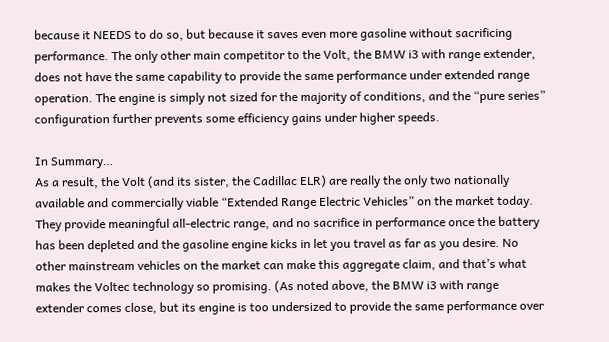because it NEEDS to do so, but because it saves even more gasoline without sacrificing performance. The only other main competitor to the Volt, the BMW i3 with range extender, does not have the same capability to provide the same performance under extended range operation. The engine is simply not sized for the majority of conditions, and the “pure series” configuration further prevents some efficiency gains under higher speeds.

In Summary…
As a result, the Volt (and its sister, the Cadillac ELR) are really the only two nationally available and commercially viable “Extended Range Electric Vehicles” on the market today. They provide meaningful all-electric range, and no sacrifice in performance once the battery has been depleted and the gasoline engine kicks in let you travel as far as you desire. No other mainstream vehicles on the market can make this aggregate claim, and that’s what makes the Voltec technology so promising. (As noted above, the BMW i3 with range extender comes close, but its engine is too undersized to provide the same performance over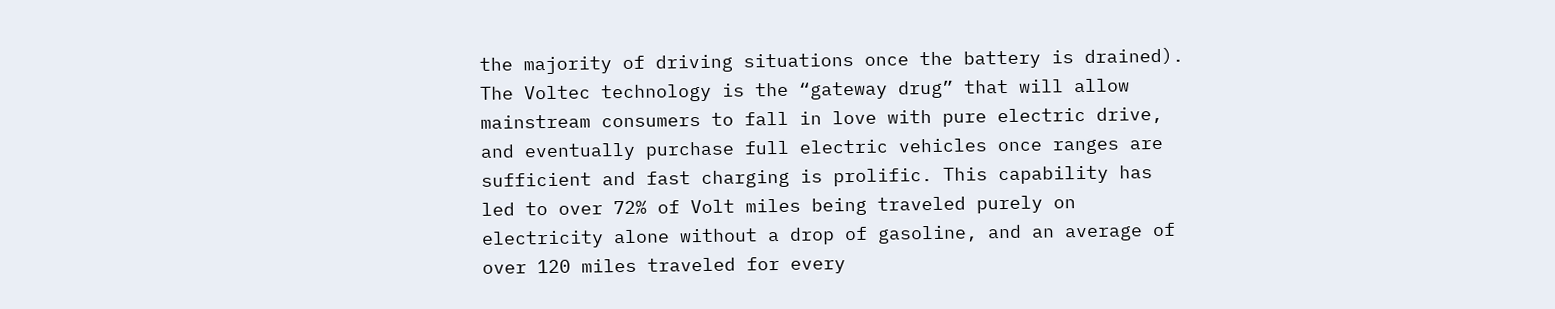the majority of driving situations once the battery is drained). The Voltec technology is the “gateway drug” that will allow mainstream consumers to fall in love with pure electric drive, and eventually purchase full electric vehicles once ranges are sufficient and fast charging is prolific. This capability has led to over 72% of Volt miles being traveled purely on electricity alone without a drop of gasoline, and an average of over 120 miles traveled for every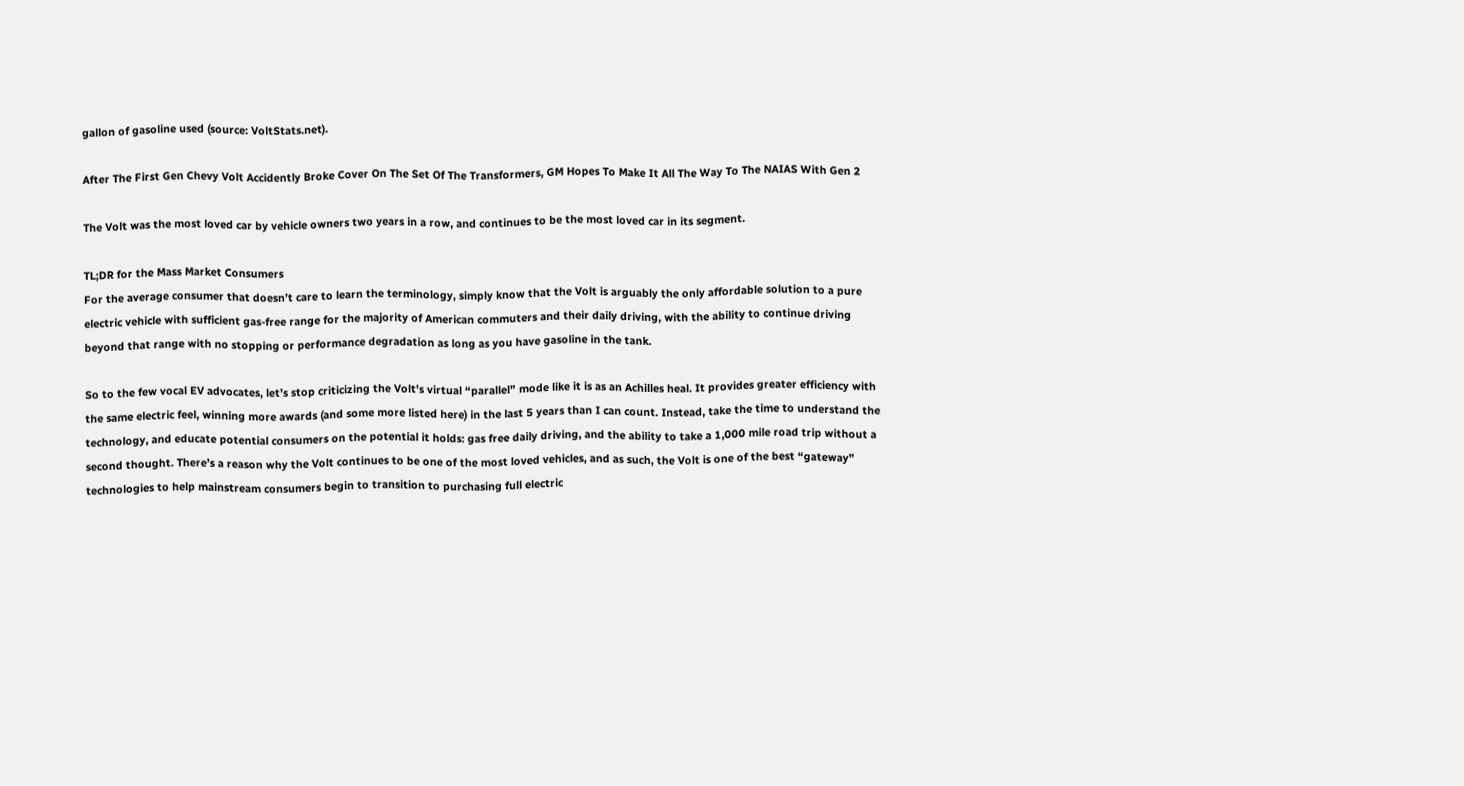gallon of gasoline used (source: VoltStats.net).

After The First Gen Chevy Volt Accidently Broke Cover On The Set Of The Transformers, GM Hopes To Make It All The Way To The NAIAS With Gen 2

The Volt was the most loved car by vehicle owners two years in a row, and continues to be the most loved car in its segment.

TL;DR for the Mass Market Consumers
For the average consumer that doesn’t care to learn the terminology, simply know that the Volt is arguably the only affordable solution to a pure electric vehicle with sufficient gas-free range for the majority of American commuters and their daily driving, with the ability to continue driving beyond that range with no stopping or performance degradation as long as you have gasoline in the tank.

So to the few vocal EV advocates, let’s stop criticizing the Volt’s virtual “parallel” mode like it is as an Achilles heal. It provides greater efficiency with the same electric feel, winning more awards (and some more listed here) in the last 5 years than I can count. Instead, take the time to understand the technology, and educate potential consumers on the potential it holds: gas free daily driving, and the ability to take a 1,000 mile road trip without a second thought. There’s a reason why the Volt continues to be one of the most loved vehicles, and as such, the Volt is one of the best “gateway” technologies to help mainstream consumers begin to transition to purchasing full electric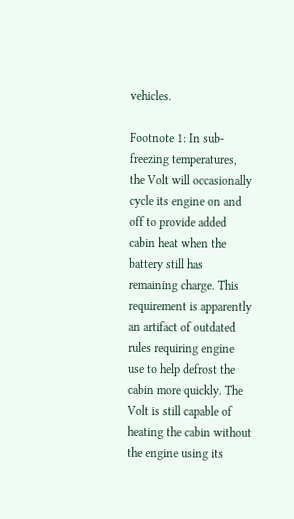vehicles.

Footnote 1: In sub-freezing temperatures, the Volt will occasionally cycle its engine on and off to provide added cabin heat when the battery still has remaining charge. This requirement is apparently an artifact of outdated rules requiring engine use to help defrost the cabin more quickly. The Volt is still capable of heating the cabin without the engine using its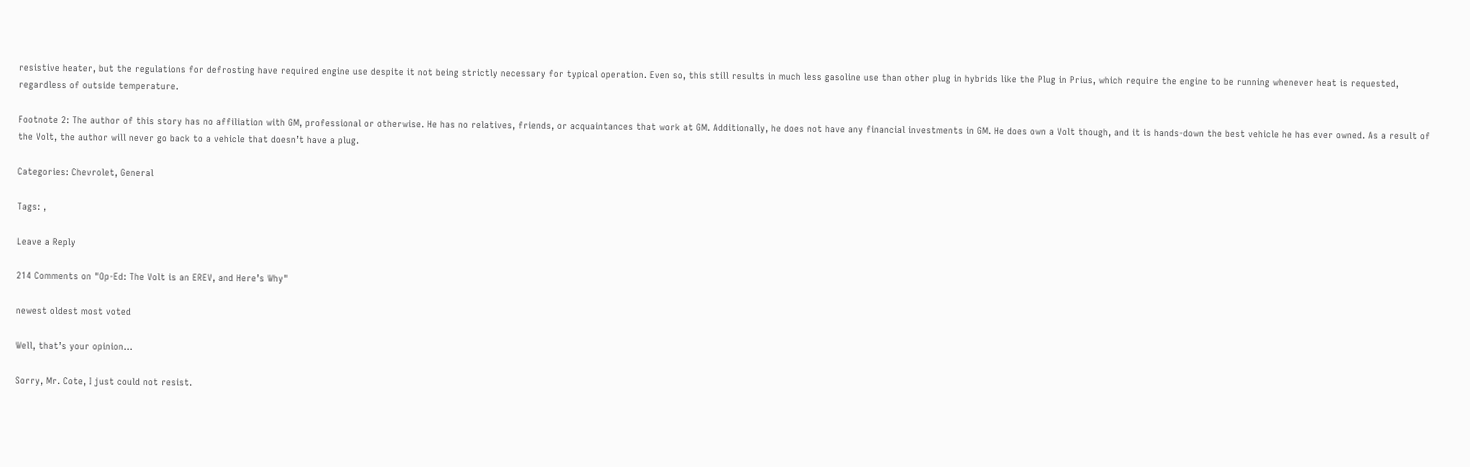resistive heater, but the regulations for defrosting have required engine use despite it not being strictly necessary for typical operation. Even so, this still results in much less gasoline use than other plug in hybrids like the Plug in Prius, which require the engine to be running whenever heat is requested, regardless of outside temperature.

Footnote 2: The author of this story has no affiliation with GM, professional or otherwise. He has no relatives, friends, or acquaintances that work at GM. Additionally, he does not have any financial investments in GM. He does own a Volt though, and it is hands-down the best vehicle he has ever owned. As a result of the Volt, the author will never go back to a vehicle that doesn’t have a plug.

Categories: Chevrolet, General

Tags: ,

Leave a Reply

214 Comments on "Op-Ed: The Volt is an EREV, and Here’s Why"

newest oldest most voted

Well, that’s your opinion…

Sorry, Mr. Cote, I just could not resist.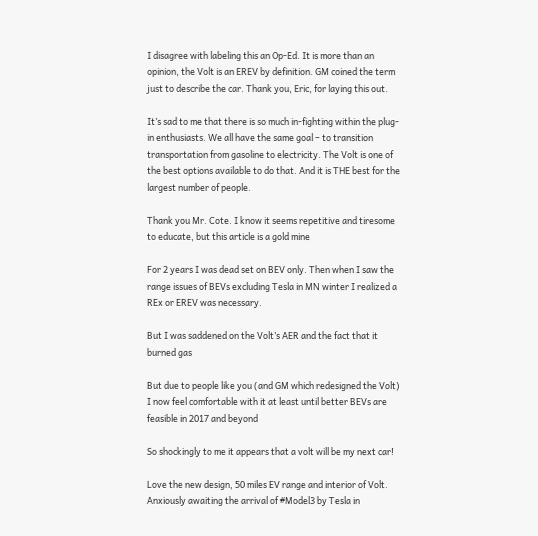I disagree with labeling this an Op-Ed. It is more than an opinion, the Volt is an EREV by definition. GM coined the term just to describe the car. Thank you, Eric, for laying this out.

It’s sad to me that there is so much in-fighting within the plug-in enthusiasts. We all have the same goal – to transition transportation from gasoline to electricity. The Volt is one of the best options available to do that. And it is THE best for the largest number of people.

Thank you Mr. Cote. I know it seems repetitive and tiresome to educate, but this article is a gold mine

For 2 years I was dead set on BEV only. Then when I saw the range issues of BEVs excluding Tesla in MN winter I realized a REx or EREV was necessary.

But I was saddened on the Volt’s AER and the fact that it burned gas

But due to people like you (and GM which redesigned the Volt) I now feel comfortable with it at least until better BEVs are feasible in 2017 and beyond

So shockingly to me it appears that a volt will be my next car!

Love the new design, 50 miles EV range and interior of Volt. Anxiously awaiting the arrival of #Model3 by Tesla in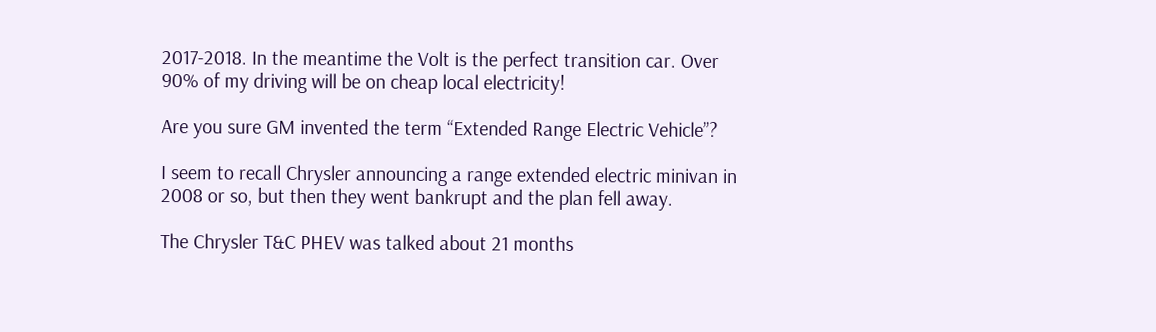2017-2018. In the meantime the Volt is the perfect transition car. Over 90% of my driving will be on cheap local electricity!

Are you sure GM invented the term “Extended Range Electric Vehicle”?

I seem to recall Chrysler announcing a range extended electric minivan in 2008 or so, but then they went bankrupt and the plan fell away.

The Chrysler T&C PHEV was talked about 21 months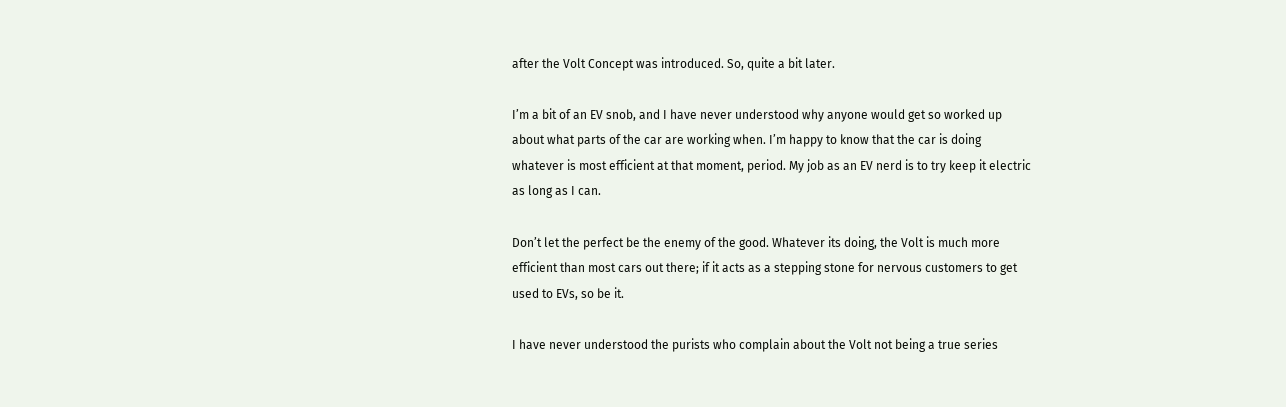after the Volt Concept was introduced. So, quite a bit later.

I’m a bit of an EV snob, and I have never understood why anyone would get so worked up about what parts of the car are working when. I’m happy to know that the car is doing whatever is most efficient at that moment, period. My job as an EV nerd is to try keep it electric as long as I can.

Don’t let the perfect be the enemy of the good. Whatever its doing, the Volt is much more efficient than most cars out there; if it acts as a stepping stone for nervous customers to get used to EVs, so be it.

I have never understood the purists who complain about the Volt not being a true series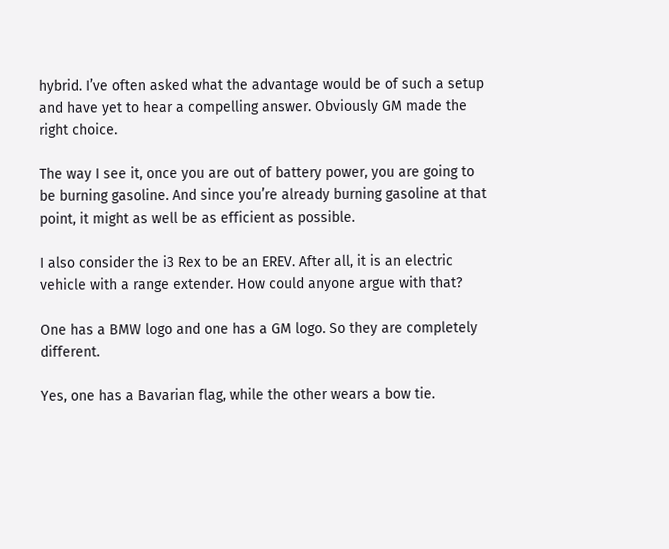hybrid. I’ve often asked what the advantage would be of such a setup and have yet to hear a compelling answer. Obviously GM made the right choice.

The way I see it, once you are out of battery power, you are going to be burning gasoline. And since you’re already burning gasoline at that point, it might as well be as efficient as possible.

I also consider the i3 Rex to be an EREV. After all, it is an electric vehicle with a range extender. How could anyone argue with that?

One has a BMW logo and one has a GM logo. So they are completely different.

Yes, one has a Bavarian flag, while the other wears a bow tie.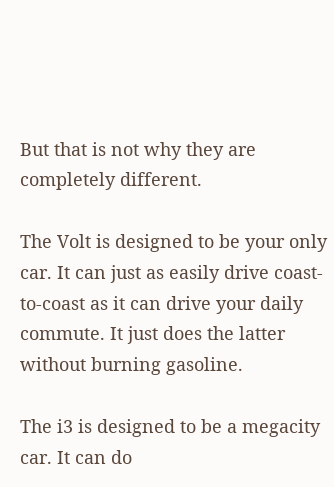But that is not why they are completely different.

The Volt is designed to be your only car. It can just as easily drive coast-to-coast as it can drive your daily commute. It just does the latter without burning gasoline.

The i3 is designed to be a megacity car. It can do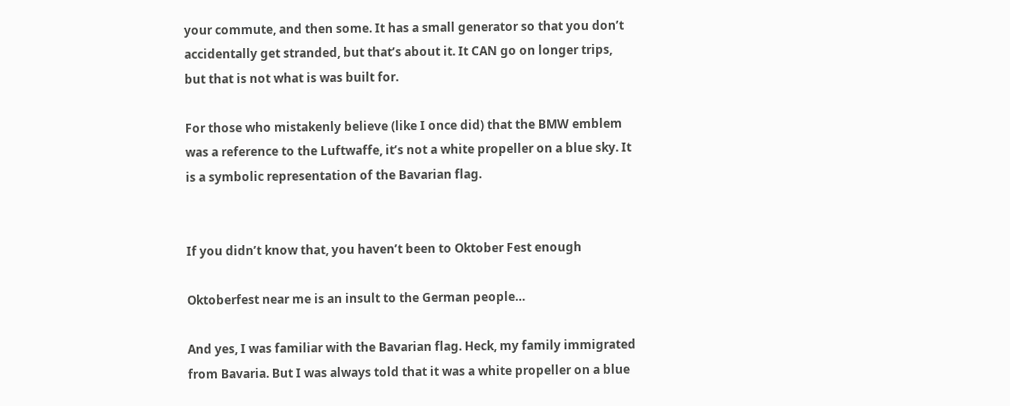your commute, and then some. It has a small generator so that you don’t accidentally get stranded, but that’s about it. It CAN go on longer trips, but that is not what is was built for.

For those who mistakenly believe (like I once did) that the BMW emblem was a reference to the Luftwaffe, it’s not a white propeller on a blue sky. It is a symbolic representation of the Bavarian flag.


If you didn’t know that, you haven’t been to Oktober Fest enough

Oktoberfest near me is an insult to the German people…

And yes, I was familiar with the Bavarian flag. Heck, my family immigrated from Bavaria. But I was always told that it was a white propeller on a blue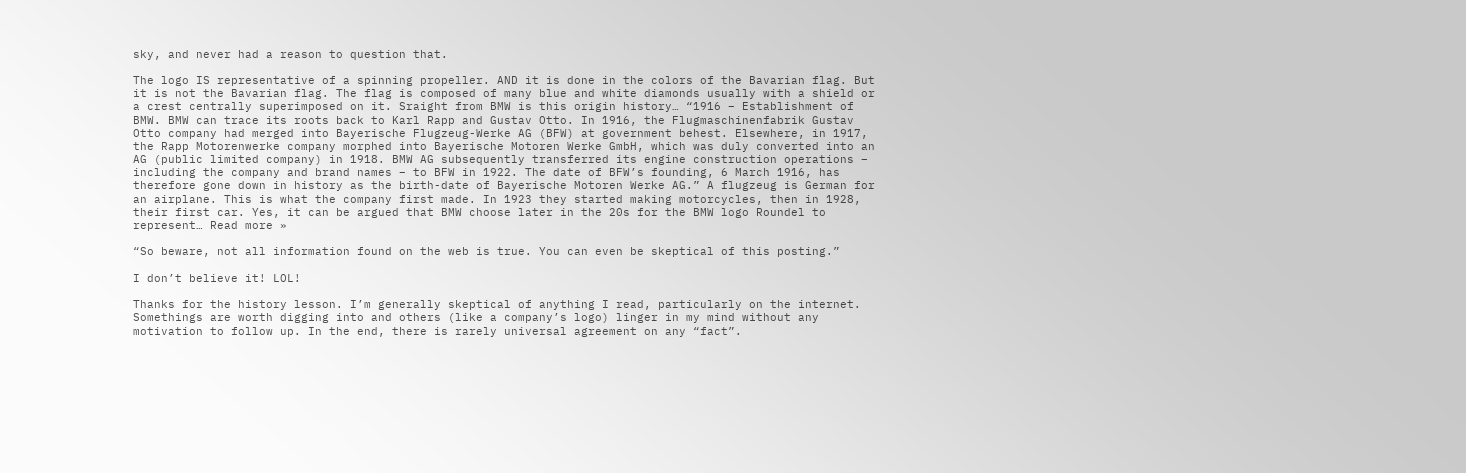sky, and never had a reason to question that.

The logo IS representative of a spinning propeller. AND it is done in the colors of the Bavarian flag. But it is not the Bavarian flag. The flag is composed of many blue and white diamonds usually with a shield or a crest centrally superimposed on it. Sraight from BMW is this origin history… “1916 – Establishment of BMW. BMW can trace its roots back to Karl Rapp and Gustav Otto. In 1916, the Flugmaschinenfabrik Gustav Otto company had merged into Bayerische Flugzeug-Werke AG (BFW) at government behest. Elsewhere, in 1917, the Rapp Motorenwerke company morphed into Bayerische Motoren Werke GmbH, which was duly converted into an AG (public limited company) in 1918. BMW AG subsequently transferred its engine construction operations – including the company and brand names – to BFW in 1922. The date of BFW’s founding, 6 March 1916, has therefore gone down in history as the birth-date of Bayerische Motoren Werke AG.” A flugzeug is German for an airplane. This is what the company first made. In 1923 they started making motorcycles, then in 1928, their first car. Yes, it can be argued that BMW choose later in the 20s for the BMW logo Roundel to represent… Read more »

“So beware, not all information found on the web is true. You can even be skeptical of this posting.”

I don’t believe it! LOL!

Thanks for the history lesson. I’m generally skeptical of anything I read, particularly on the internet. Somethings are worth digging into and others (like a company’s logo) linger in my mind without any motivation to follow up. In the end, there is rarely universal agreement on any “fact”.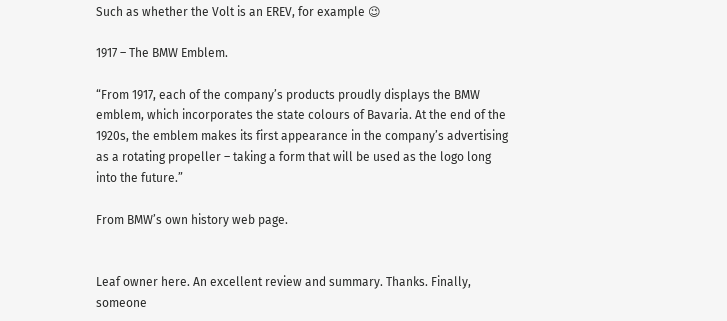Such as whether the Volt is an EREV, for example 😉

1917 – The BMW Emblem.

“From 1917, each of the company’s products proudly displays the BMW emblem, which incorporates the state colours of Bavaria. At the end of the 1920s, the emblem makes its first appearance in the company’s advertising as a rotating propeller – taking a form that will be used as the logo long into the future.”

From BMW’s own history web page.


Leaf owner here. An excellent review and summary. Thanks. Finally, someone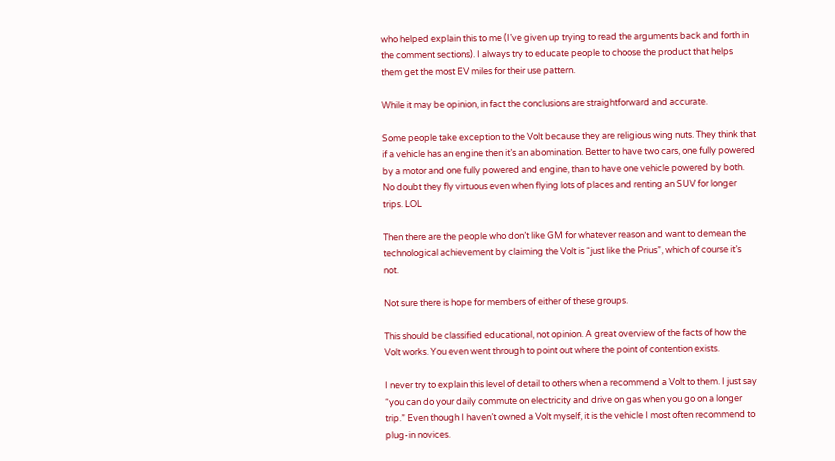who helped explain this to me (I’ve given up trying to read the arguments back and forth in the comment sections). I always try to educate people to choose the product that helps them get the most EV miles for their use pattern.

While it may be opinion, in fact the conclusions are straightforward and accurate.

Some people take exception to the Volt because they are religious wing nuts. They think that if a vehicle has an engine then it’s an abomination. Better to have two cars, one fully powered by a motor and one fully powered and engine, than to have one vehicle powered by both. No doubt they fly virtuous even when flying lots of places and renting an SUV for longer trips. LOL

Then there are the people who don’t like GM for whatever reason and want to demean the technological achievement by claiming the Volt is “just like the Prius”, which of course it’s not.

Not sure there is hope for members of either of these groups.

This should be classified educational, not opinion. A great overview of the facts of how the Volt works. You even went through to point out where the point of contention exists.

I never try to explain this level of detail to others when a recommend a Volt to them. I just say “you can do your daily commute on electricity and drive on gas when you go on a longer trip.” Even though I haven’t owned a Volt myself, it is the vehicle I most often recommend to plug-in novices.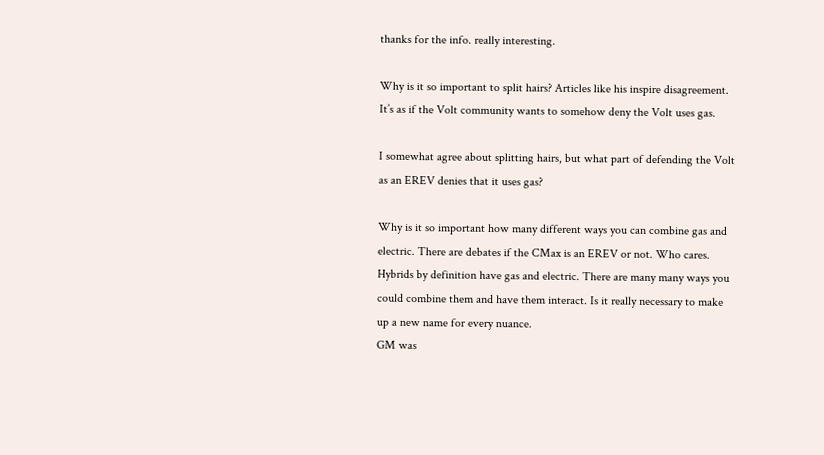thanks for the info. really interesting.

Why is it so important to split hairs? Articles like his inspire disagreement. It’s as if the Volt community wants to somehow deny the Volt uses gas.

I somewhat agree about splitting hairs, but what part of defending the Volt as an EREV denies that it uses gas?

Why is it so important how many different ways you can combine gas and electric. There are debates if the CMax is an EREV or not. Who cares. Hybrids by definition have gas and electric. There are many many ways you could combine them and have them interact. Is it really necessary to make up a new name for every nuance.
GM was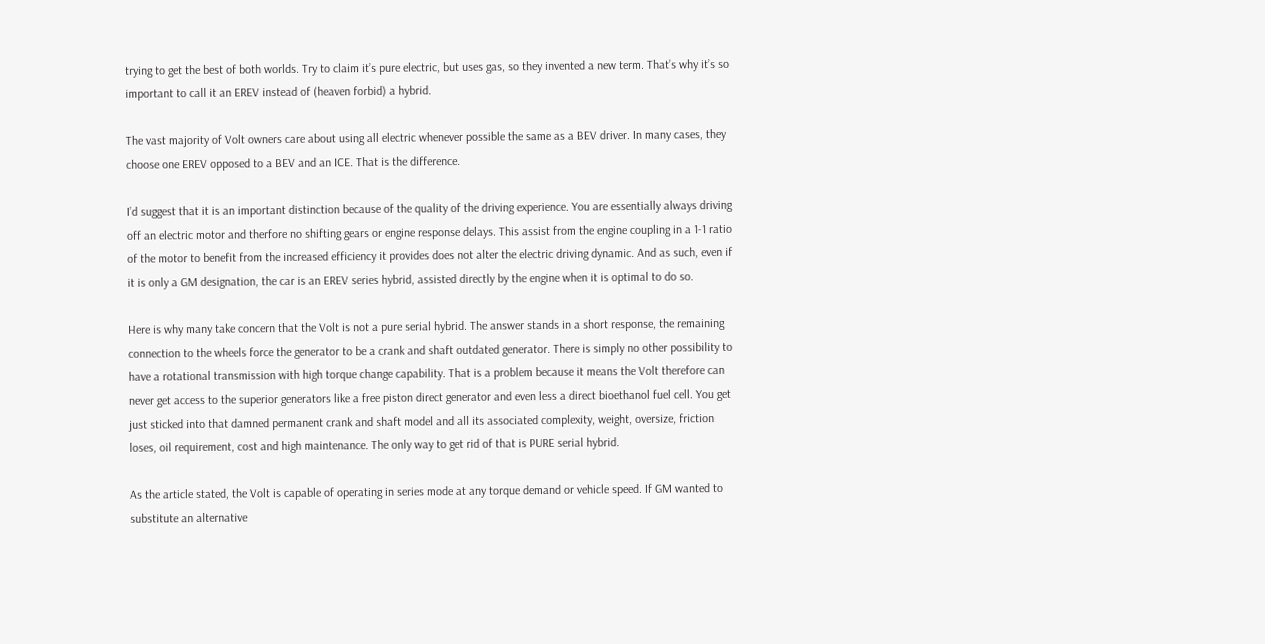trying to get the best of both worlds. Try to claim it’s pure electric, but uses gas, so they invented a new term. That’s why it’s so important to call it an EREV instead of (heaven forbid) a hybrid.

The vast majority of Volt owners care about using all electric whenever possible the same as a BEV driver. In many cases, they choose one EREV opposed to a BEV and an ICE. That is the difference.

I’d suggest that it is an important distinction because of the quality of the driving experience. You are essentially always driving off an electric motor and therfore no shifting gears or engine response delays. This assist from the engine coupling in a 1-1 ratio of the motor to benefit from the increased efficiency it provides does not alter the electric driving dynamic. And as such, even if it is only a GM designation, the car is an EREV series hybrid, assisted directly by the engine when it is optimal to do so.

Here is why many take concern that the Volt is not a pure serial hybrid. The answer stands in a short response, the remaining connection to the wheels force the generator to be a crank and shaft outdated generator. There is simply no other possibility to have a rotational transmission with high torque change capability. That is a problem because it means the Volt therefore can never get access to the superior generators like a free piston direct generator and even less a direct bioethanol fuel cell. You get just sticked into that damned permanent crank and shaft model and all its associated complexity, weight, oversize, friction loses, oil requirement, cost and high maintenance. The only way to get rid of that is PURE serial hybrid.

As the article stated, the Volt is capable of operating in series mode at any torque demand or vehicle speed. If GM wanted to substitute an alternative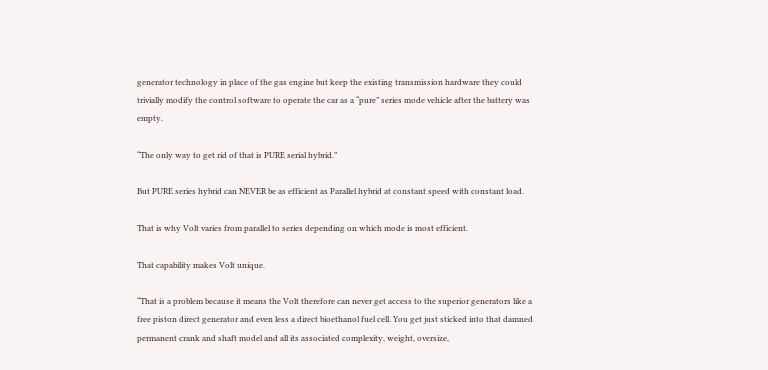generator technology in place of the gas engine but keep the existing transmission hardware they could trivially modify the control software to operate the car as a “pure” series mode vehicle after the battery was empty.

“The only way to get rid of that is PURE serial hybrid.”

But PURE series hybrid can NEVER be as efficient as Parallel hybrid at constant speed with constant load.

That is why Volt varies from parallel to series depending on which mode is most efficient.

That capability makes Volt unique.

“That is a problem because it means the Volt therefore can never get access to the superior generators like a free piston direct generator and even less a direct bioethanol fuel cell. You get just sticked into that damned permanent crank and shaft model and all its associated complexity, weight, oversize,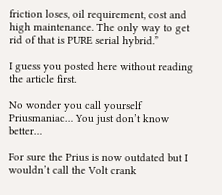friction loses, oil requirement, cost and high maintenance. The only way to get rid of that is PURE serial hybrid.”

I guess you posted here without reading the article first.

No wonder you call yourself Priusmaniac… You just don’t know better…

For sure the Prius is now outdated but I wouldn’t call the Volt crank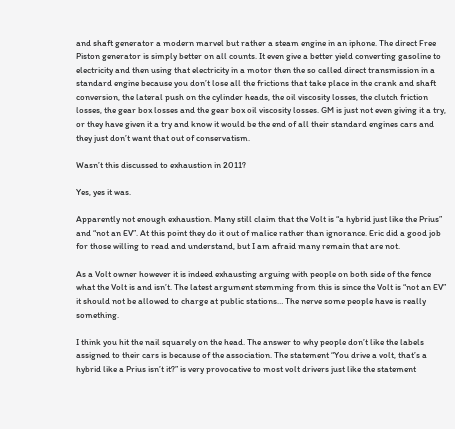and shaft generator a modern marvel but rather a steam engine in an iphone. The direct Free Piston generator is simply better on all counts. It even give a better yield converting gasoline to electricity and then using that electricity in a motor then the so called direct transmission in a standard engine because you don’t lose all the frictions that take place in the crank and shaft conversion, the lateral push on the cylinder heads, the oil viscosity losses, the clutch friction losses, the gear box losses and the gear box oil viscosity losses. GM is just not even giving it a try, or they have given it a try and know it would be the end of all their standard engines cars and they just don’t want that out of conservatism.

Wasn’t this discussed to exhaustion in 2011?

Yes, yes it was.

Apparently not enough exhaustion. Many still claim that the Volt is “a hybrid just like the Prius” and “not an EV”. At this point they do it out of malice rather than ignorance. Eric did a good job for those willing to read and understand, but I am afraid many remain that are not.

As a Volt owner however it is indeed exhausting arguing with people on both side of the fence what the Volt is and isn’t. The latest argument stemming from this is since the Volt is “not an EV” it should not be allowed to charge at public stations… The nerve some people have is really something.

I think you hit the nail squarely on the head. The answer to why people don’t like the labels assigned to their cars is because of the association. The statement “You drive a volt, that’s a hybrid like a Prius isn’t it?” is very provocative to most volt drivers just like the statement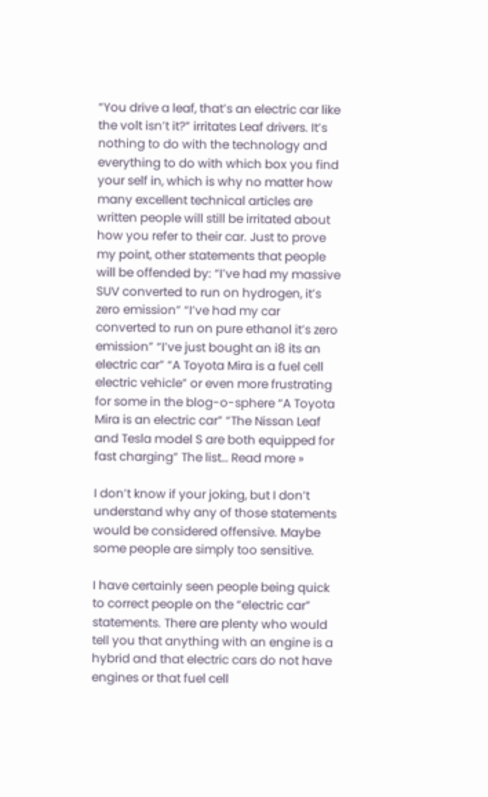“You drive a leaf, that’s an electric car like the volt isn’t it?” irritates Leaf drivers. It’s nothing to do with the technology and everything to do with which box you find your self in, which is why no matter how many excellent technical articles are written people will still be irritated about how you refer to their car. Just to prove my point, other statements that people will be offended by: “I’ve had my massive SUV converted to run on hydrogen, it’s zero emission” “I’ve had my car converted to run on pure ethanol it’s zero emission” “I’ve just bought an i8 its an electric car” “A Toyota Mira is a fuel cell electric vehicle” or even more frustrating for some in the blog-o-sphere “A Toyota Mira is an electric car” “The Nissan Leaf and Tesla model S are both equipped for fast charging” The list… Read more »

I don’t know if your joking, but I don’t understand why any of those statements would be considered offensive. Maybe some people are simply too sensitive.

I have certainly seen people being quick to correct people on the “electric car” statements. There are plenty who would tell you that anything with an engine is a hybrid and that electric cars do not have engines or that fuel cell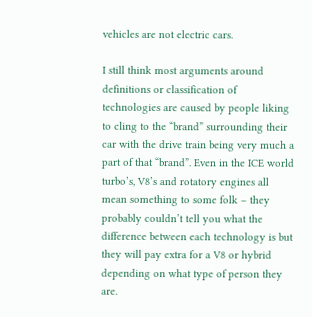vehicles are not electric cars.

I still think most arguments around definitions or classification of technologies are caused by people liking to cling to the “brand” surrounding their car with the drive train being very much a part of that “brand”. Even in the ICE world turbo’s, V8’s and rotatory engines all mean something to some folk – they probably couldn’t tell you what the difference between each technology is but they will pay extra for a V8 or hybrid depending on what type of person they are.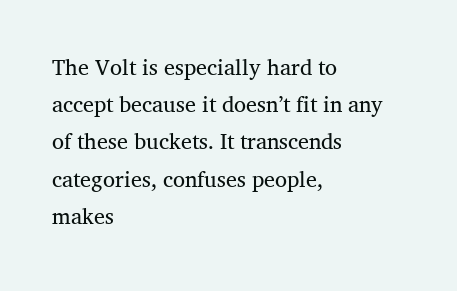The Volt is especially hard to accept because it doesn’t fit in any of these buckets. It transcends categories, confuses people, makes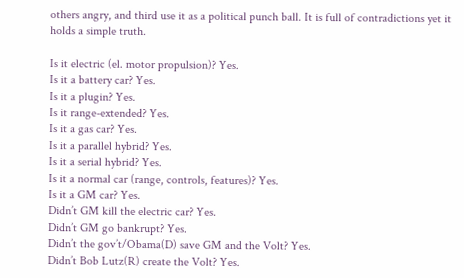others angry, and third use it as a political punch ball. It is full of contradictions yet it holds a simple truth.

Is it electric (el. motor propulsion)? Yes.
Is it a battery car? Yes.
Is it a plugin? Yes.
Is it range-extended? Yes.
Is it a gas car? Yes.
Is it a parallel hybrid? Yes.
Is it a serial hybrid? Yes.
Is it a normal car (range, controls, features)? Yes.
Is it a GM car? Yes.
Didn’t GM kill the electric car? Yes.
Didn’t GM go bankrupt? Yes.
Didn’t the gov’t/Obama(D) save GM and the Volt? Yes.
Didn’t Bob Lutz(R) create the Volt? Yes.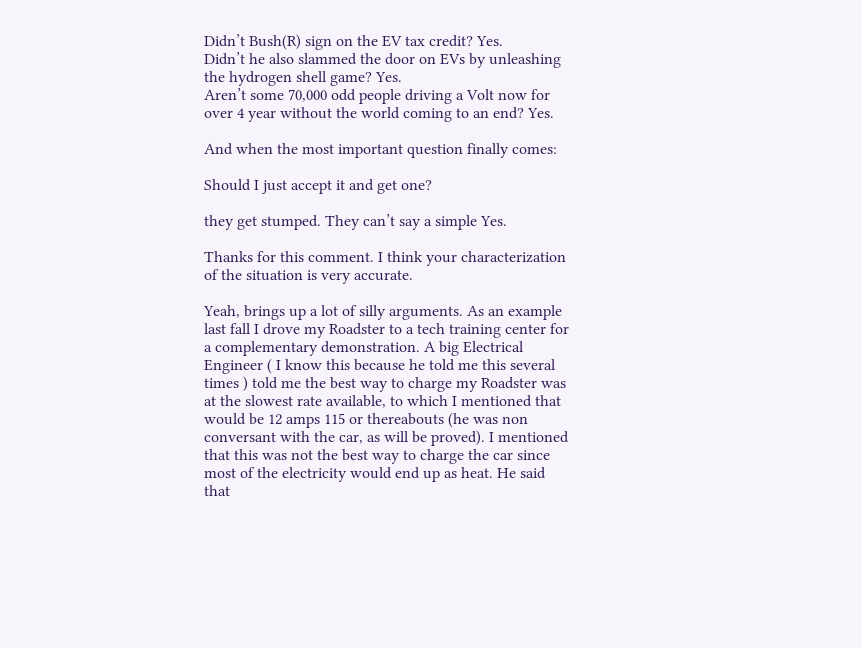Didn’t Bush(R) sign on the EV tax credit? Yes.
Didn’t he also slammed the door on EVs by unleashing the hydrogen shell game? Yes.
Aren’t some 70,000 odd people driving a Volt now for over 4 year without the world coming to an end? Yes.

And when the most important question finally comes:

Should I just accept it and get one?

they get stumped. They can’t say a simple Yes.

Thanks for this comment. I think your characterization of the situation is very accurate.

Yeah, brings up a lot of silly arguments. As an example last fall I drove my Roadster to a tech training center for a complementary demonstration. A big Electrical Engineer ( I know this because he told me this several times ) told me the best way to charge my Roadster was at the slowest rate available, to which I mentioned that would be 12 amps 115 or thereabouts (he was non conversant with the car, as will be proved). I mentioned that this was not the best way to charge the car since most of the electricity would end up as heat. He said that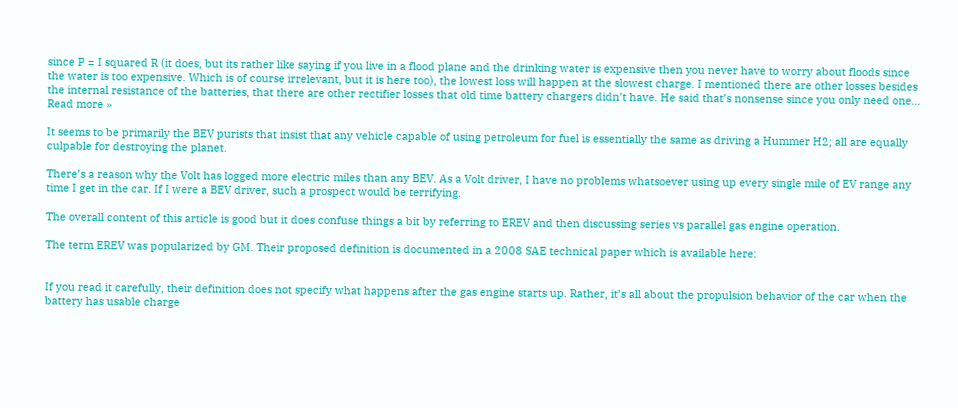since P = I squared R (it does, but its rather like saying if you live in a flood plane and the drinking water is expensive then you never have to worry about floods since the water is too expensive. Which is of course irrelevant, but it is here too), the lowest loss will happen at the slowest charge. I mentioned there are other losses besides the internal resistance of the batteries, that there are other rectifier losses that old time battery chargers didn’t have. He said that’s nonsense since you only need one… Read more »

It seems to be primarily the BEV purists that insist that any vehicle capable of using petroleum for fuel is essentially the same as driving a Hummer H2; all are equally culpable for destroying the planet.

There’s a reason why the Volt has logged more electric miles than any BEV. As a Volt driver, I have no problems whatsoever using up every single mile of EV range any time I get in the car. If I were a BEV driver, such a prospect would be terrifying.

The overall content of this article is good but it does confuse things a bit by referring to EREV and then discussing series vs parallel gas engine operation.

The term EREV was popularized by GM. Their proposed definition is documented in a 2008 SAE technical paper which is available here:


If you read it carefully, their definition does not specify what happens after the gas engine starts up. Rather, it’s all about the propulsion behavior of the car when the battery has usable charge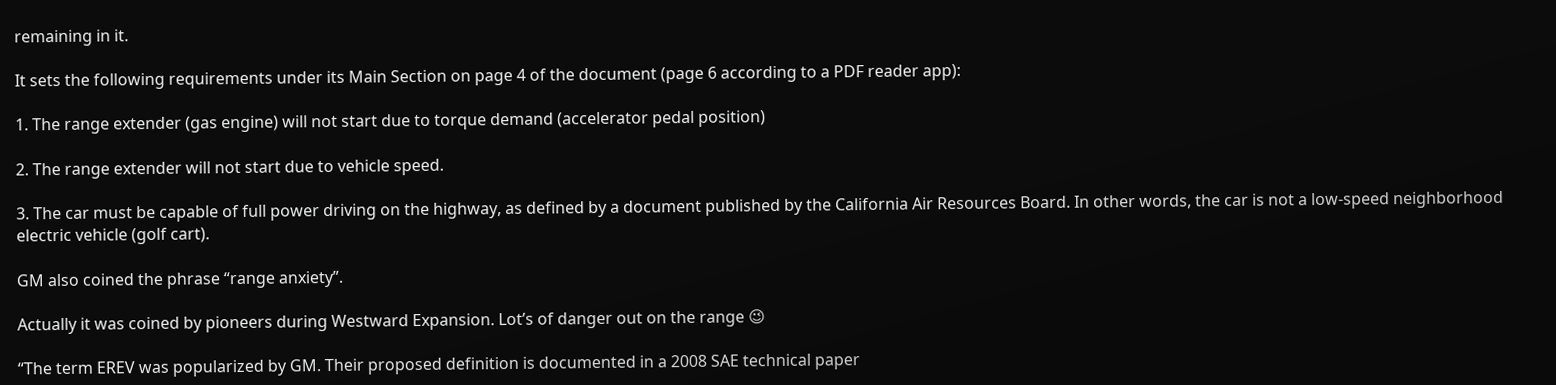remaining in it.

It sets the following requirements under its Main Section on page 4 of the document (page 6 according to a PDF reader app):

1. The range extender (gas engine) will not start due to torque demand (accelerator pedal position)

2. The range extender will not start due to vehicle speed.

3. The car must be capable of full power driving on the highway, as defined by a document published by the California Air Resources Board. In other words, the car is not a low-speed neighborhood electric vehicle (golf cart).

GM also coined the phrase “range anxiety”.

Actually it was coined by pioneers during Westward Expansion. Lot’s of danger out on the range 😉

“The term EREV was popularized by GM. Their proposed definition is documented in a 2008 SAE technical paper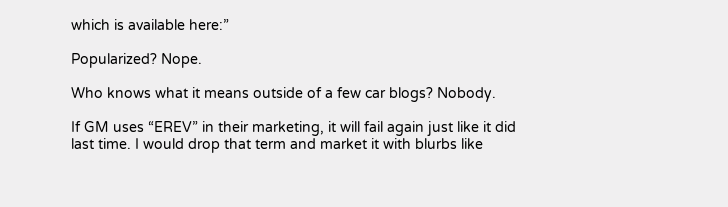which is available here:”

Popularized? Nope.

Who knows what it means outside of a few car blogs? Nobody.

If GM uses “EREV” in their marketing, it will fail again just like it did last time. I would drop that term and market it with blurbs like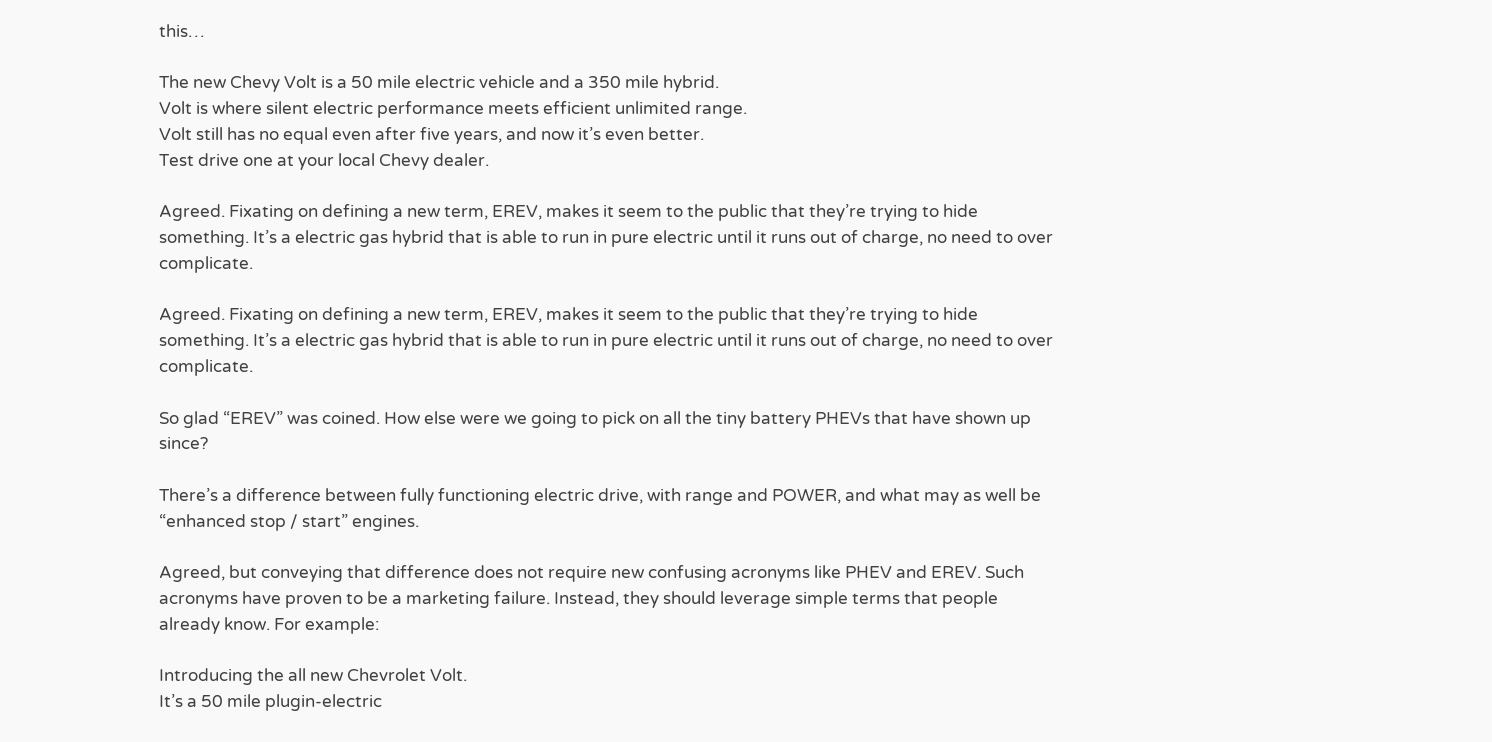this…

The new Chevy Volt is a 50 mile electric vehicle and a 350 mile hybrid.
Volt is where silent electric performance meets efficient unlimited range.
Volt still has no equal even after five years, and now it’s even better.
Test drive one at your local Chevy dealer.

Agreed. Fixating on defining a new term, EREV, makes it seem to the public that they’re trying to hide something. It’s a electric gas hybrid that is able to run in pure electric until it runs out of charge, no need to over complicate.

Agreed. Fixating on defining a new term, EREV, makes it seem to the public that they’re trying to hide something. It’s a electric gas hybrid that is able to run in pure electric until it runs out of charge, no need to over complicate.

So glad “EREV” was coined. How else were we going to pick on all the tiny battery PHEVs that have shown up since?

There’s a difference between fully functioning electric drive, with range and POWER, and what may as well be “enhanced stop / start” engines.

Agreed, but conveying that difference does not require new confusing acronyms like PHEV and EREV. Such acronyms have proven to be a marketing failure. Instead, they should leverage simple terms that people already know. For example:

Introducing the all new Chevrolet Volt.
It’s a 50 mile plugin-electric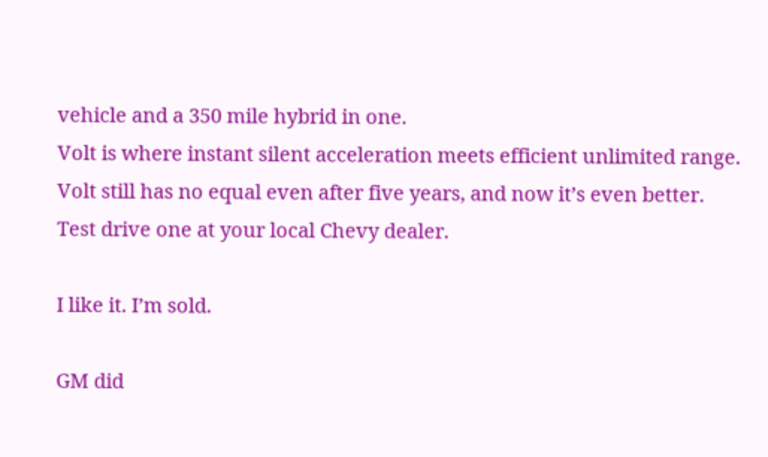vehicle and a 350 mile hybrid in one.
Volt is where instant silent acceleration meets efficient unlimited range.
Volt still has no equal even after five years, and now it’s even better.
Test drive one at your local Chevy dealer.

I like it. I’m sold.

GM did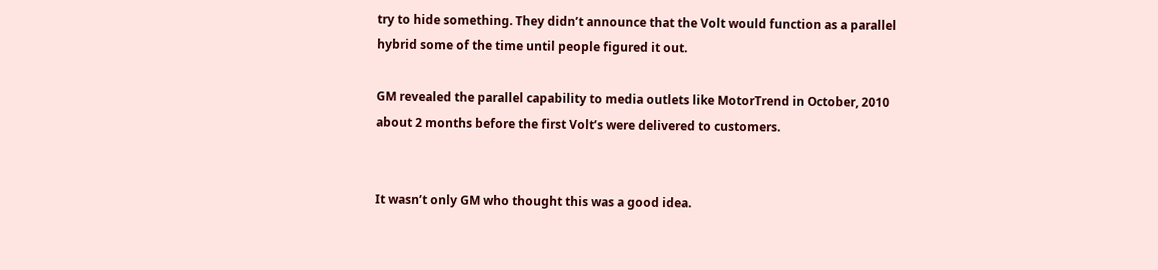try to hide something. They didn’t announce that the Volt would function as a parallel hybrid some of the time until people figured it out.

GM revealed the parallel capability to media outlets like MotorTrend in October, 2010 about 2 months before the first Volt’s were delivered to customers.


It wasn’t only GM who thought this was a good idea.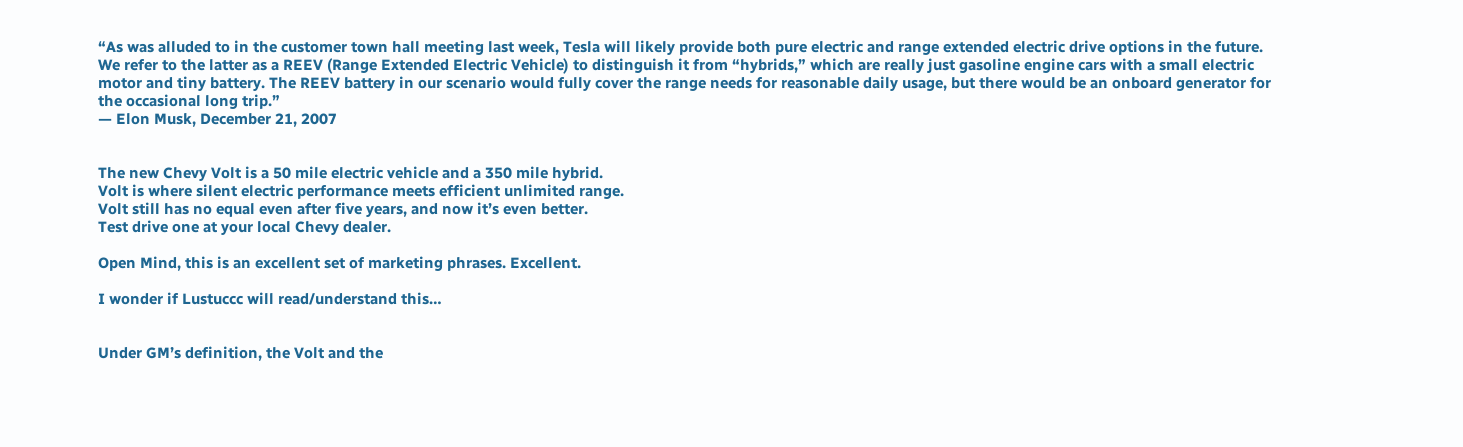“As was alluded to in the customer town hall meeting last week, Tesla will likely provide both pure electric and range extended electric drive options in the future. We refer to the latter as a REEV (Range Extended Electric Vehicle) to distinguish it from “hybrids,” which are really just gasoline engine cars with a small electric motor and tiny battery. The REEV battery in our scenario would fully cover the range needs for reasonable daily usage, but there would be an onboard generator for the occasional long trip.”
— Elon Musk, December 21, 2007


The new Chevy Volt is a 50 mile electric vehicle and a 350 mile hybrid.
Volt is where silent electric performance meets efficient unlimited range.
Volt still has no equal even after five years, and now it’s even better.
Test drive one at your local Chevy dealer.

Open Mind, this is an excellent set of marketing phrases. Excellent.

I wonder if Lustuccc will read/understand this…


Under GM’s definition, the Volt and the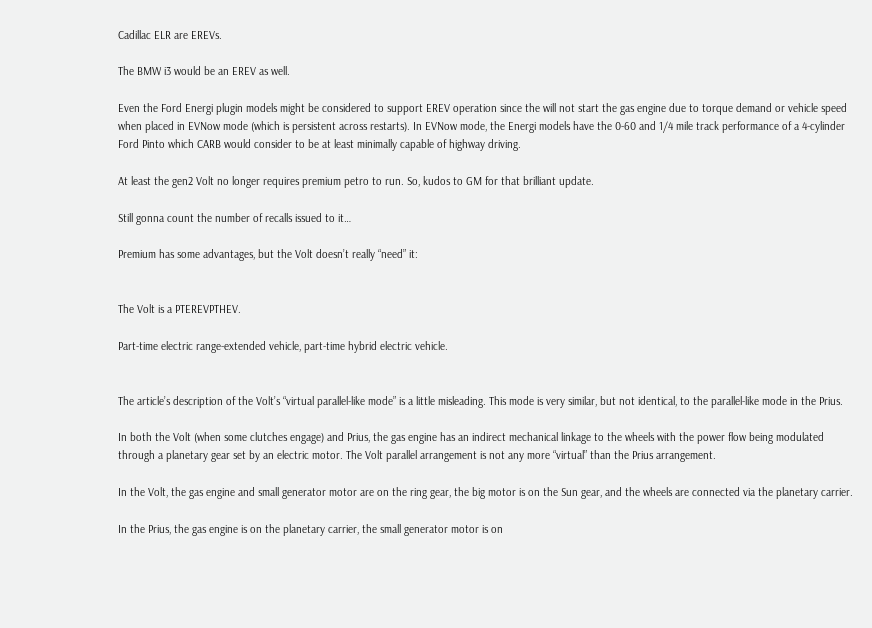Cadillac ELR are EREVs.

The BMW i3 would be an EREV as well.

Even the Ford Energi plugin models might be considered to support EREV operation since the will not start the gas engine due to torque demand or vehicle speed when placed in EVNow mode (which is persistent across restarts). In EVNow mode, the Energi models have the 0-60 and 1/4 mile track performance of a 4-cylinder Ford Pinto which CARB would consider to be at least minimally capable of highway driving.

At least the gen2 Volt no longer requires premium petro to run. So, kudos to GM for that brilliant update.

Still gonna count the number of recalls issued to it…

Premium has some advantages, but the Volt doesn’t really “need” it:


The Volt is a PTEREVPTHEV.

Part-time electric range-extended vehicle, part-time hybrid electric vehicle.


The article’s description of the Volt’s “virtual parallel-like mode” is a little misleading. This mode is very similar, but not identical, to the parallel-like mode in the Prius.

In both the Volt (when some clutches engage) and Prius, the gas engine has an indirect mechanical linkage to the wheels with the power flow being modulated through a planetary gear set by an electric motor. The Volt parallel arrangement is not any more “virtual” than the Prius arrangement.

In the Volt, the gas engine and small generator motor are on the ring gear, the big motor is on the Sun gear, and the wheels are connected via the planetary carrier.

In the Prius, the gas engine is on the planetary carrier, the small generator motor is on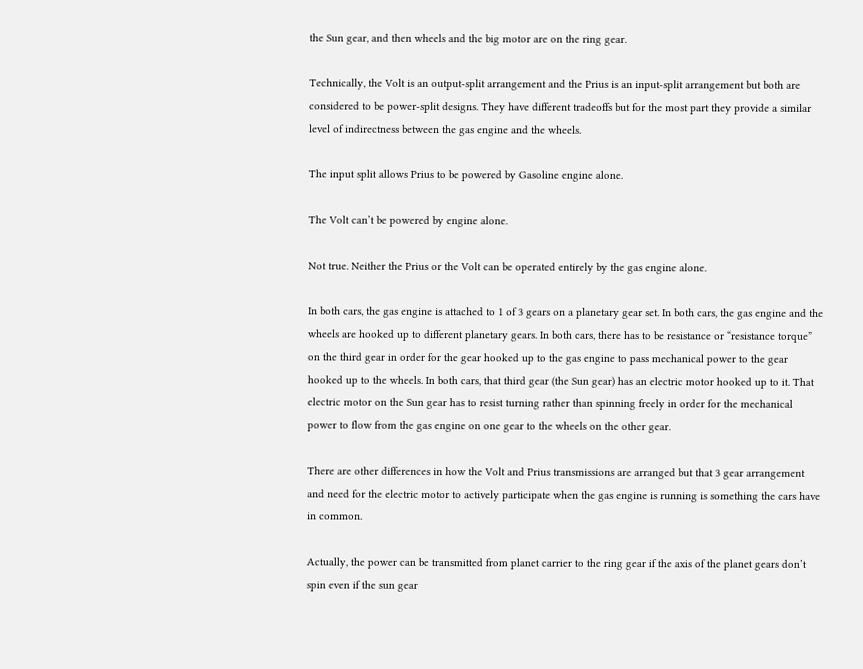the Sun gear, and then wheels and the big motor are on the ring gear.

Technically, the Volt is an output-split arrangement and the Prius is an input-split arrangement but both are considered to be power-split designs. They have different tradeoffs but for the most part they provide a similar level of indirectness between the gas engine and the wheels.

The input split allows Prius to be powered by Gasoline engine alone.

The Volt can’t be powered by engine alone.

Not true. Neither the Prius or the Volt can be operated entirely by the gas engine alone.

In both cars, the gas engine is attached to 1 of 3 gears on a planetary gear set. In both cars, the gas engine and the wheels are hooked up to different planetary gears. In both cars, there has to be resistance or “resistance torque” on the third gear in order for the gear hooked up to the gas engine to pass mechanical power to the gear hooked up to the wheels. In both cars, that third gear (the Sun gear) has an electric motor hooked up to it. That electric motor on the Sun gear has to resist turning rather than spinning freely in order for the mechanical power to flow from the gas engine on one gear to the wheels on the other gear.

There are other differences in how the Volt and Prius transmissions are arranged but that 3 gear arrangement and need for the electric motor to actively participate when the gas engine is running is something the cars have in common.

Actually, the power can be transmitted from planet carrier to the ring gear if the axis of the planet gears don’t spin even if the sun gear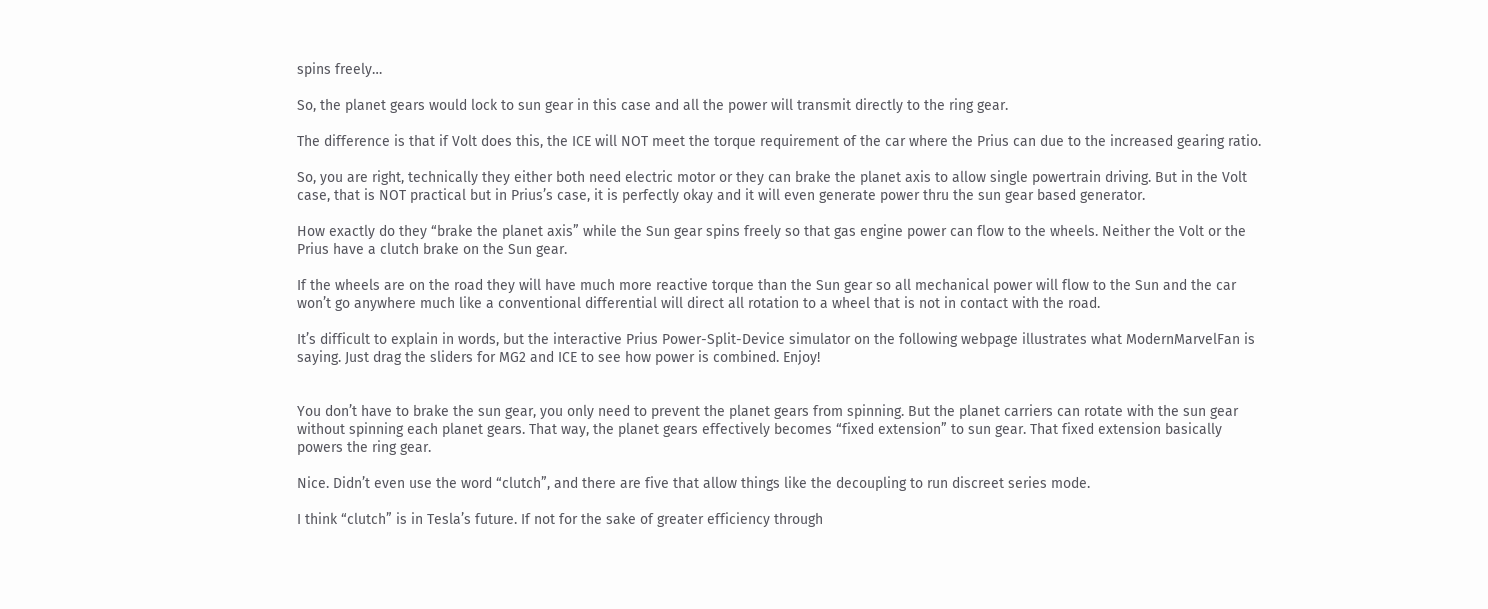spins freely…

So, the planet gears would lock to sun gear in this case and all the power will transmit directly to the ring gear.

The difference is that if Volt does this, the ICE will NOT meet the torque requirement of the car where the Prius can due to the increased gearing ratio.

So, you are right, technically they either both need electric motor or they can brake the planet axis to allow single powertrain driving. But in the Volt case, that is NOT practical but in Prius’s case, it is perfectly okay and it will even generate power thru the sun gear based generator.

How exactly do they “brake the planet axis” while the Sun gear spins freely so that gas engine power can flow to the wheels. Neither the Volt or the Prius have a clutch brake on the Sun gear.

If the wheels are on the road they will have much more reactive torque than the Sun gear so all mechanical power will flow to the Sun and the car won’t go anywhere much like a conventional differential will direct all rotation to a wheel that is not in contact with the road.

It’s difficult to explain in words, but the interactive Prius Power-Split-Device simulator on the following webpage illustrates what ModernMarvelFan is saying. Just drag the sliders for MG2 and ICE to see how power is combined. Enjoy!


You don’t have to brake the sun gear, you only need to prevent the planet gears from spinning. But the planet carriers can rotate with the sun gear without spinning each planet gears. That way, the planet gears effectively becomes “fixed extension” to sun gear. That fixed extension basically powers the ring gear.

Nice. Didn’t even use the word “clutch”, and there are five that allow things like the decoupling to run discreet series mode.

I think “clutch” is in Tesla’s future. If not for the sake of greater efficiency through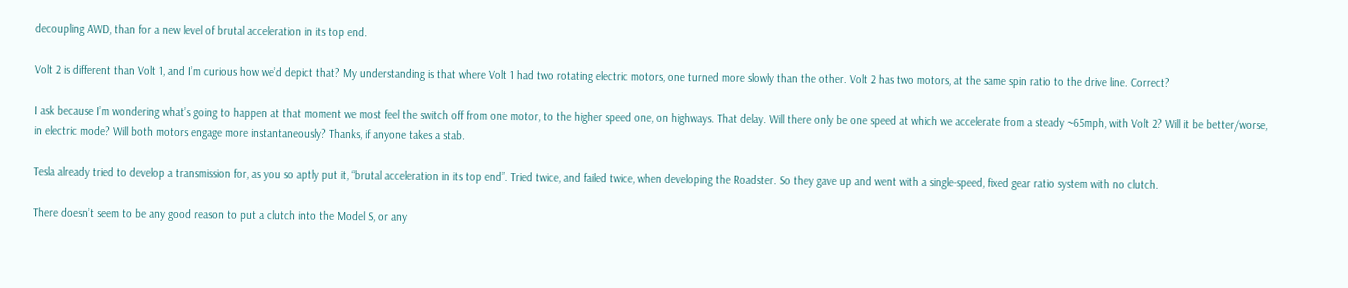decoupling AWD, than for a new level of brutal acceleration in its top end.

Volt 2 is different than Volt 1, and I’m curious how we’d depict that? My understanding is that where Volt 1 had two rotating electric motors, one turned more slowly than the other. Volt 2 has two motors, at the same spin ratio to the drive line. Correct?

I ask because I’m wondering what’s going to happen at that moment we most feel the switch off from one motor, to the higher speed one, on highways. That delay. Will there only be one speed at which we accelerate from a steady ~65mph, with Volt 2? Will it be better/worse, in electric mode? Will both motors engage more instantaneously? Thanks, if anyone takes a stab.

Tesla already tried to develop a transmission for, as you so aptly put it, “brutal acceleration in its top end”. Tried twice, and failed twice, when developing the Roadster. So they gave up and went with a single-speed, fixed gear ratio system with no clutch.

There doesn’t seem to be any good reason to put a clutch into the Model S, or any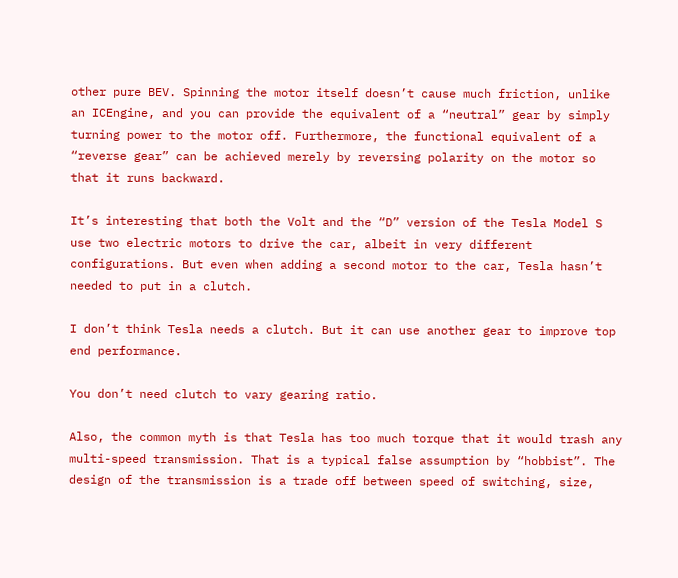other pure BEV. Spinning the motor itself doesn’t cause much friction, unlike an ICEngine, and you can provide the equivalent of a “neutral” gear by simply turning power to the motor off. Furthermore, the functional equivalent of a “reverse gear” can be achieved merely by reversing polarity on the motor so that it runs backward.

It’s interesting that both the Volt and the “D” version of the Tesla Model S use two electric motors to drive the car, albeit in very different configurations. But even when adding a second motor to the car, Tesla hasn’t needed to put in a clutch.

I don’t think Tesla needs a clutch. But it can use another gear to improve top end performance.

You don’t need clutch to vary gearing ratio.

Also, the common myth is that Tesla has too much torque that it would trash any multi-speed transmission. That is a typical false assumption by “hobbist”. The design of the transmission is a trade off between speed of switching, size,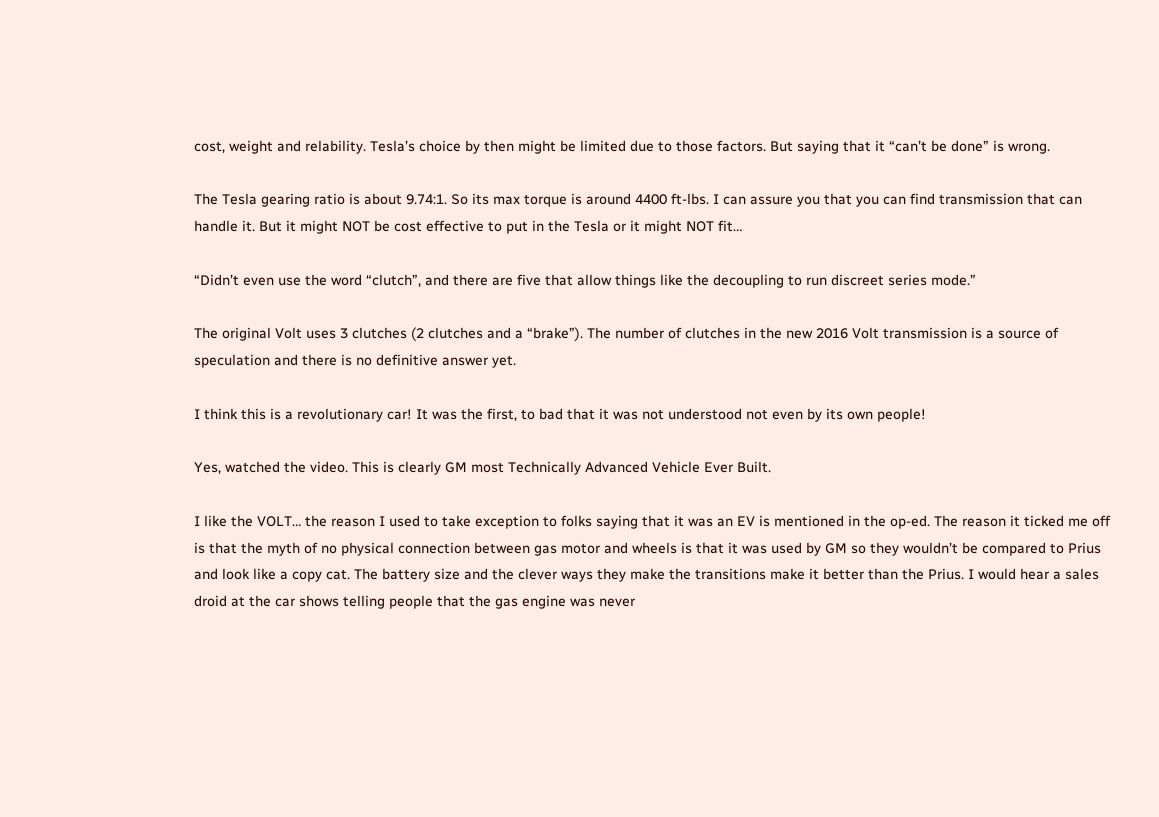cost, weight and relability. Tesla’s choice by then might be limited due to those factors. But saying that it “can’t be done” is wrong.

The Tesla gearing ratio is about 9.74:1. So its max torque is around 4400 ft-lbs. I can assure you that you can find transmission that can handle it. But it might NOT be cost effective to put in the Tesla or it might NOT fit…

“Didn’t even use the word “clutch”, and there are five that allow things like the decoupling to run discreet series mode.”

The original Volt uses 3 clutches (2 clutches and a “brake”). The number of clutches in the new 2016 Volt transmission is a source of speculation and there is no definitive answer yet.

I think this is a revolutionary car! It was the first, to bad that it was not understood not even by its own people!

Yes, watched the video. This is clearly GM most Technically Advanced Vehicle Ever Built.

I like the VOLT… the reason I used to take exception to folks saying that it was an EV is mentioned in the op-ed. The reason it ticked me off is that the myth of no physical connection between gas motor and wheels is that it was used by GM so they wouldn’t be compared to Prius and look like a copy cat. The battery size and the clever ways they make the transitions make it better than the Prius. I would hear a sales droid at the car shows telling people that the gas engine was never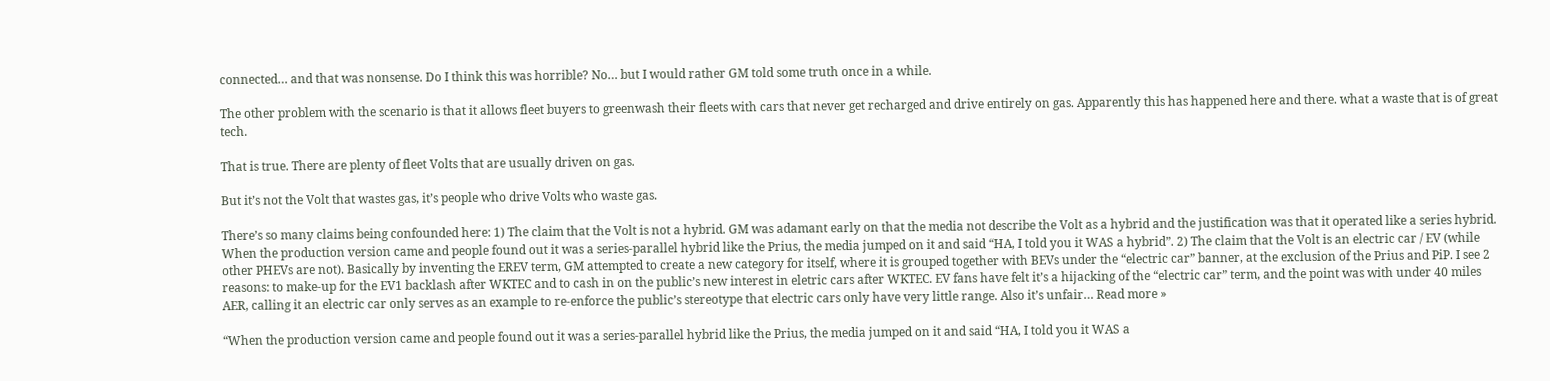connected… and that was nonsense. Do I think this was horrible? No… but I would rather GM told some truth once in a while.

The other problem with the scenario is that it allows fleet buyers to greenwash their fleets with cars that never get recharged and drive entirely on gas. Apparently this has happened here and there. what a waste that is of great tech.

That is true. There are plenty of fleet Volts that are usually driven on gas.

But it’s not the Volt that wastes gas, it’s people who drive Volts who waste gas.

There’s so many claims being confounded here: 1) The claim that the Volt is not a hybrid. GM was adamant early on that the media not describe the Volt as a hybrid and the justification was that it operated like a series hybrid. When the production version came and people found out it was a series-parallel hybrid like the Prius, the media jumped on it and said “HA, I told you it WAS a hybrid”. 2) The claim that the Volt is an electric car / EV (while other PHEVs are not). Basically by inventing the EREV term, GM attempted to create a new category for itself, where it is grouped together with BEVs under the “electric car” banner, at the exclusion of the Prius and PiP. I see 2 reasons: to make-up for the EV1 backlash after WKTEC and to cash in on the public’s new interest in eletric cars after WKTEC. EV fans have felt it’s a hijacking of the “electric car” term, and the point was with under 40 miles AER, calling it an electric car only serves as an example to re-enforce the public’s stereotype that electric cars only have very little range. Also it’s unfair… Read more »

“When the production version came and people found out it was a series-parallel hybrid like the Prius, the media jumped on it and said “HA, I told you it WAS a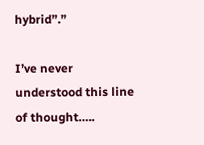hybrid”.”

I’ve never understood this line of thought…..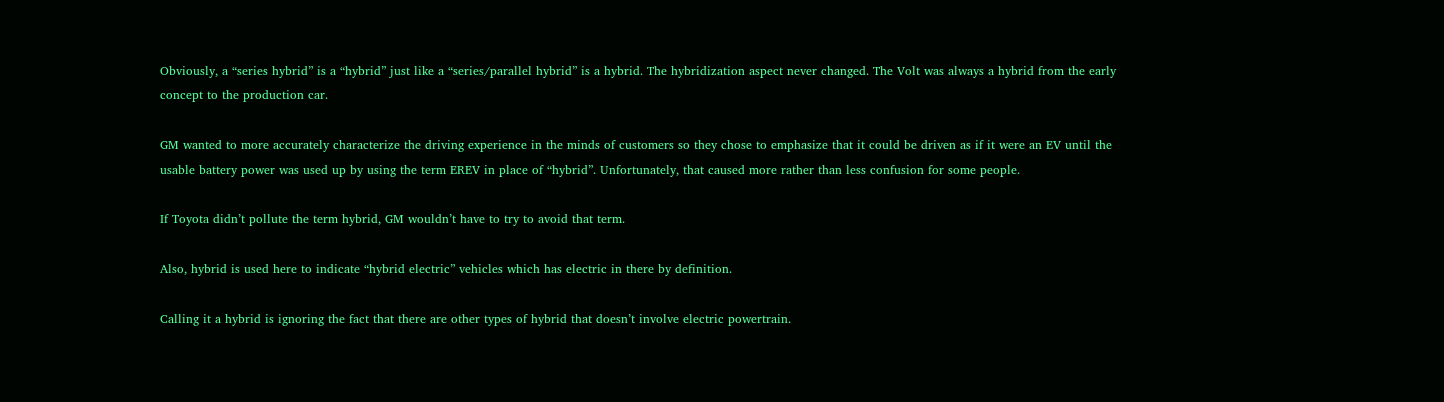Obviously, a “series hybrid” is a “hybrid” just like a “series/parallel hybrid” is a hybrid. The hybridization aspect never changed. The Volt was always a hybrid from the early concept to the production car.

GM wanted to more accurately characterize the driving experience in the minds of customers so they chose to emphasize that it could be driven as if it were an EV until the usable battery power was used up by using the term EREV in place of “hybrid”. Unfortunately, that caused more rather than less confusion for some people.

If Toyota didn’t pollute the term hybrid, GM wouldn’t have to try to avoid that term.

Also, hybrid is used here to indicate “hybrid electric” vehicles which has electric in there by definition.

Calling it a hybrid is ignoring the fact that there are other types of hybrid that doesn’t involve electric powertrain.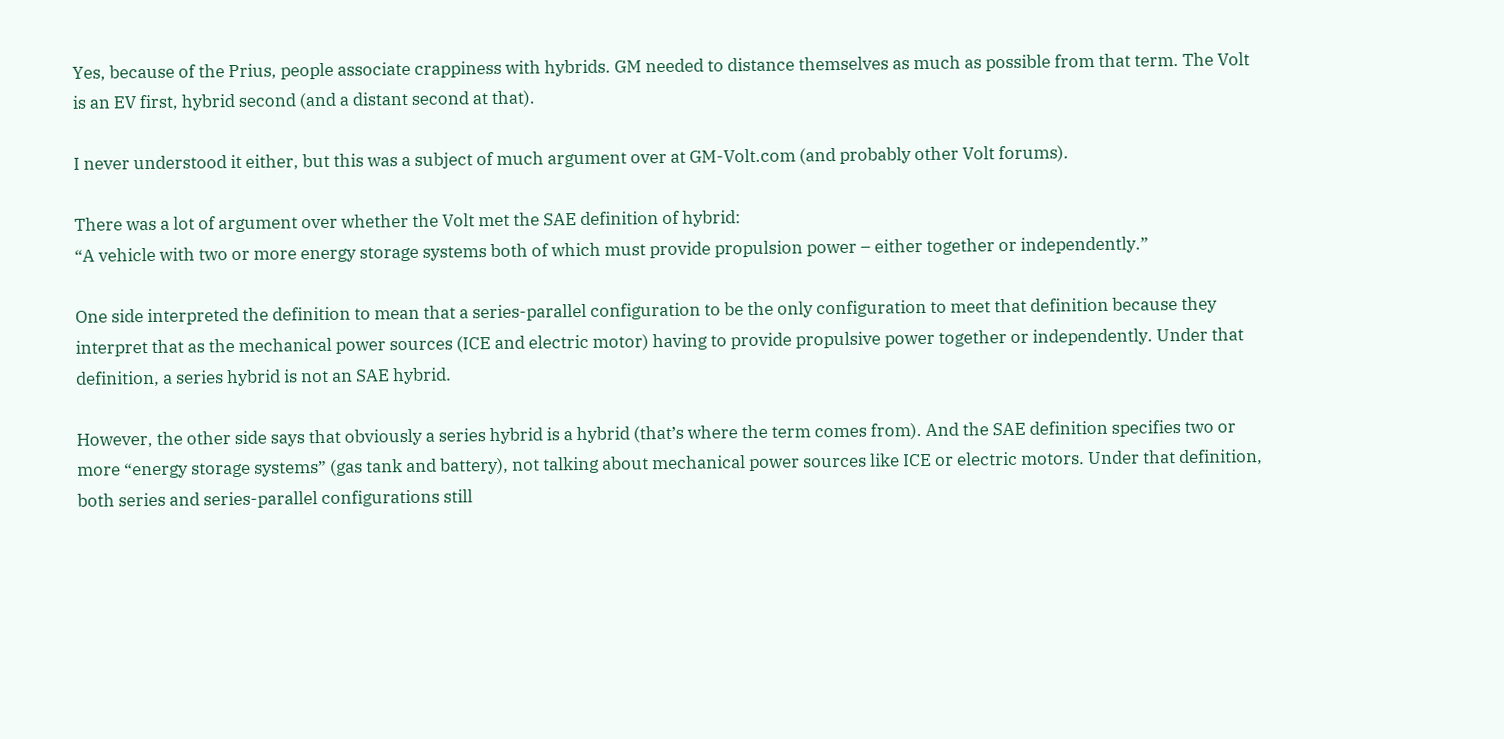Yes, because of the Prius, people associate crappiness with hybrids. GM needed to distance themselves as much as possible from that term. The Volt is an EV first, hybrid second (and a distant second at that).

I never understood it either, but this was a subject of much argument over at GM-Volt.com (and probably other Volt forums).

There was a lot of argument over whether the Volt met the SAE definition of hybrid:
“A vehicle with two or more energy storage systems both of which must provide propulsion power – either together or independently.”

One side interpreted the definition to mean that a series-parallel configuration to be the only configuration to meet that definition because they interpret that as the mechanical power sources (ICE and electric motor) having to provide propulsive power together or independently. Under that definition, a series hybrid is not an SAE hybrid.

However, the other side says that obviously a series hybrid is a hybrid (that’s where the term comes from). And the SAE definition specifies two or more “energy storage systems” (gas tank and battery), not talking about mechanical power sources like ICE or electric motors. Under that definition, both series and series-parallel configurations still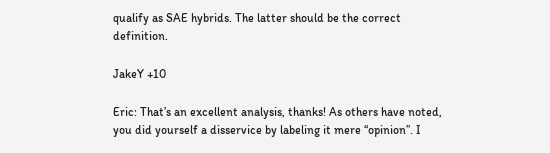qualify as SAE hybrids. The latter should be the correct definition.

JakeY +10

Eric: That’s an excellent analysis, thanks! As others have noted, you did yourself a disservice by labeling it mere “opinion”. I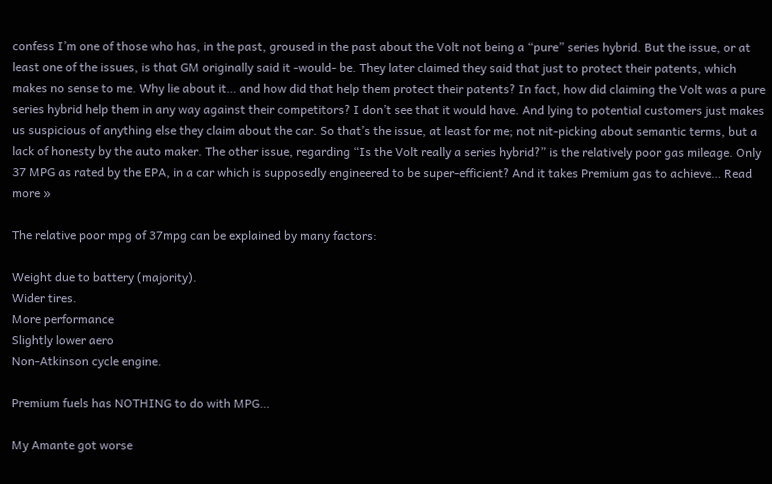confess I’m one of those who has, in the past, groused in the past about the Volt not being a “pure” series hybrid. But the issue, or at least one of the issues, is that GM originally said it -would- be. They later claimed they said that just to protect their patents, which makes no sense to me. Why lie about it… and how did that help them protect their patents? In fact, how did claiming the Volt was a pure series hybrid help them in any way against their competitors? I don’t see that it would have. And lying to potential customers just makes us suspicious of anything else they claim about the car. So that’s the issue, at least for me; not nit-picking about semantic terms, but a lack of honesty by the auto maker. The other issue, regarding “Is the Volt really a series hybrid?” is the relatively poor gas mileage. Only 37 MPG as rated by the EPA, in a car which is supposedly engineered to be super-efficient? And it takes Premium gas to achieve… Read more »

The relative poor mpg of 37mpg can be explained by many factors:

Weight due to battery (majority).
Wider tires.
More performance
Slightly lower aero
Non-Atkinson cycle engine.

Premium fuels has NOTHING to do with MPG…

My Amante got worse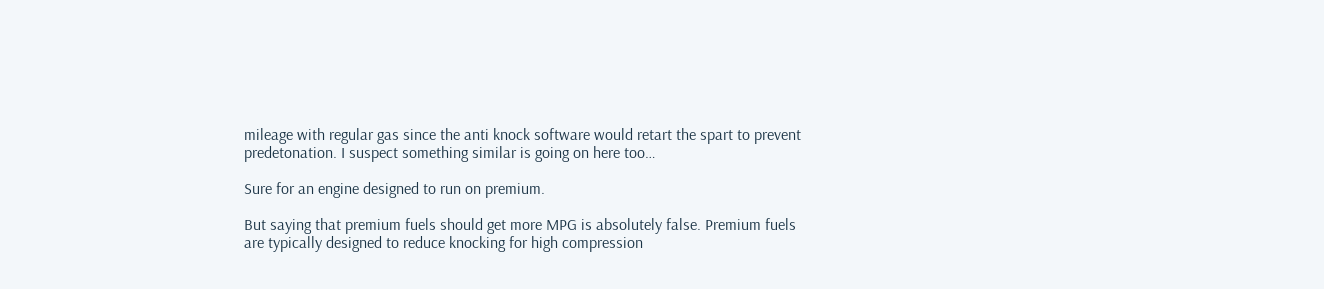mileage with regular gas since the anti knock software would retart the spart to prevent predetonation. I suspect something similar is going on here too…

Sure for an engine designed to run on premium.

But saying that premium fuels should get more MPG is absolutely false. Premium fuels are typically designed to reduce knocking for high compression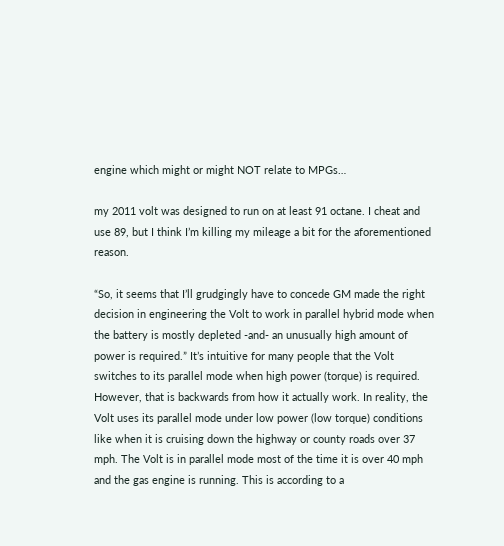engine which might or might NOT relate to MPGs…

my 2011 volt was designed to run on at least 91 octane. I cheat and use 89, but I think I’m killing my mileage a bit for the aforementioned reason.

“So, it seems that I’ll grudgingly have to concede GM made the right decision in engineering the Volt to work in parallel hybrid mode when the battery is mostly depleted -and- an unusually high amount of power is required.” It’s intuitive for many people that the Volt switches to its parallel mode when high power (torque) is required. However, that is backwards from how it actually work. In reality, the Volt uses its parallel mode under low power (low torque) conditions like when it is cruising down the highway or county roads over 37 mph. The Volt is in parallel mode most of the time it is over 40 mph and the gas engine is running. This is according to a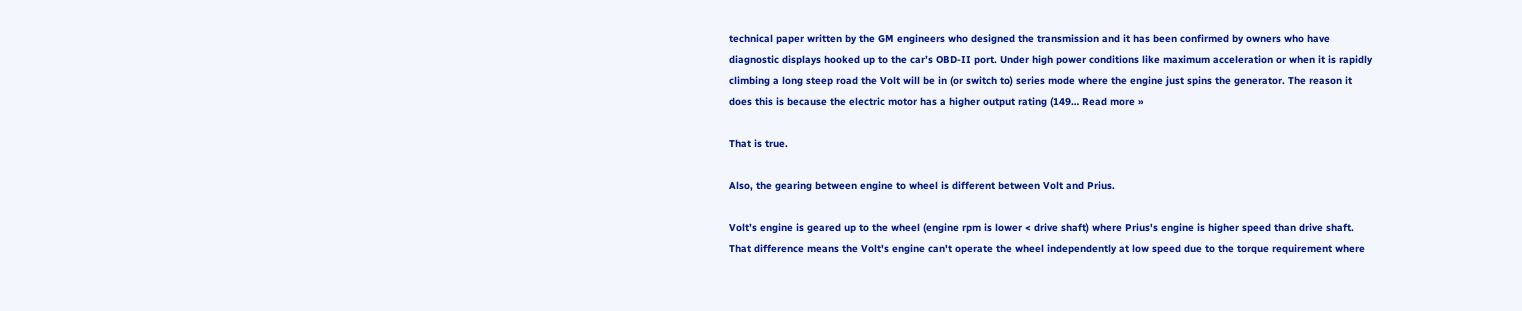technical paper written by the GM engineers who designed the transmission and it has been confirmed by owners who have diagnostic displays hooked up to the car’s OBD-II port. Under high power conditions like maximum acceleration or when it is rapidly climbing a long steep road the Volt will be in (or switch to) series mode where the engine just spins the generator. The reason it does this is because the electric motor has a higher output rating (149… Read more »

That is true.

Also, the gearing between engine to wheel is different between Volt and Prius.

Volt’s engine is geared up to the wheel (engine rpm is lower < drive shaft) where Prius's engine is higher speed than drive shaft. That difference means the Volt's engine can't operate the wheel independently at low speed due to the torque requirement where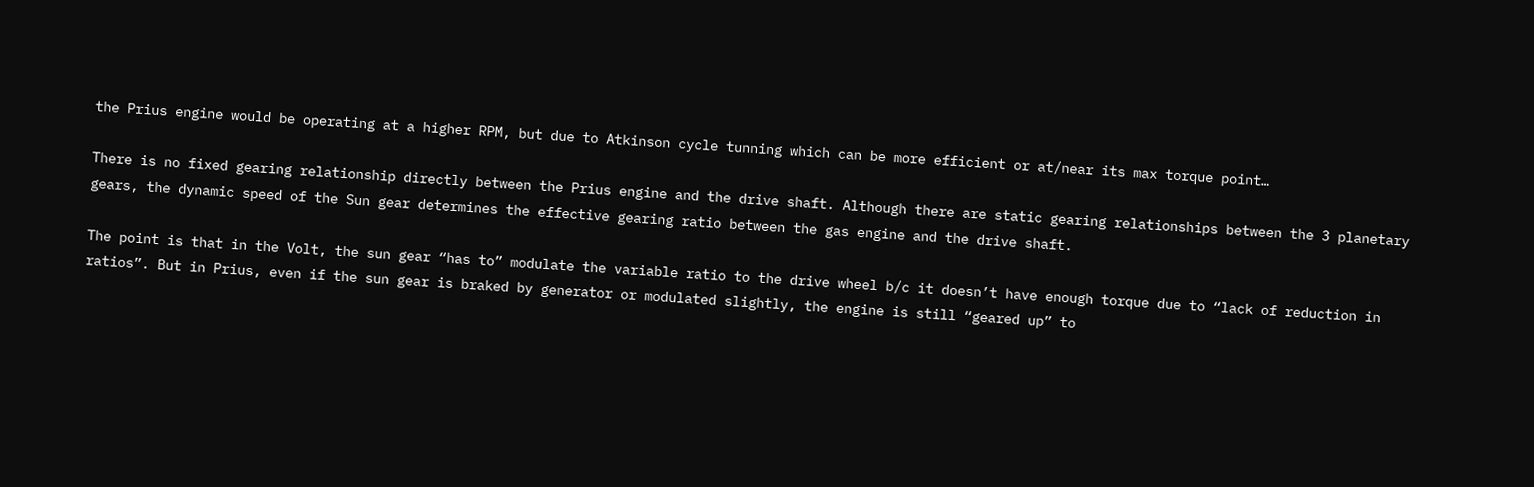the Prius engine would be operating at a higher RPM, but due to Atkinson cycle tunning which can be more efficient or at/near its max torque point…

There is no fixed gearing relationship directly between the Prius engine and the drive shaft. Although there are static gearing relationships between the 3 planetary gears, the dynamic speed of the Sun gear determines the effective gearing ratio between the gas engine and the drive shaft.

The point is that in the Volt, the sun gear “has to” modulate the variable ratio to the drive wheel b/c it doesn’t have enough torque due to “lack of reduction in ratios”. But in Prius, even if the sun gear is braked by generator or modulated slightly, the engine is still “geared up” to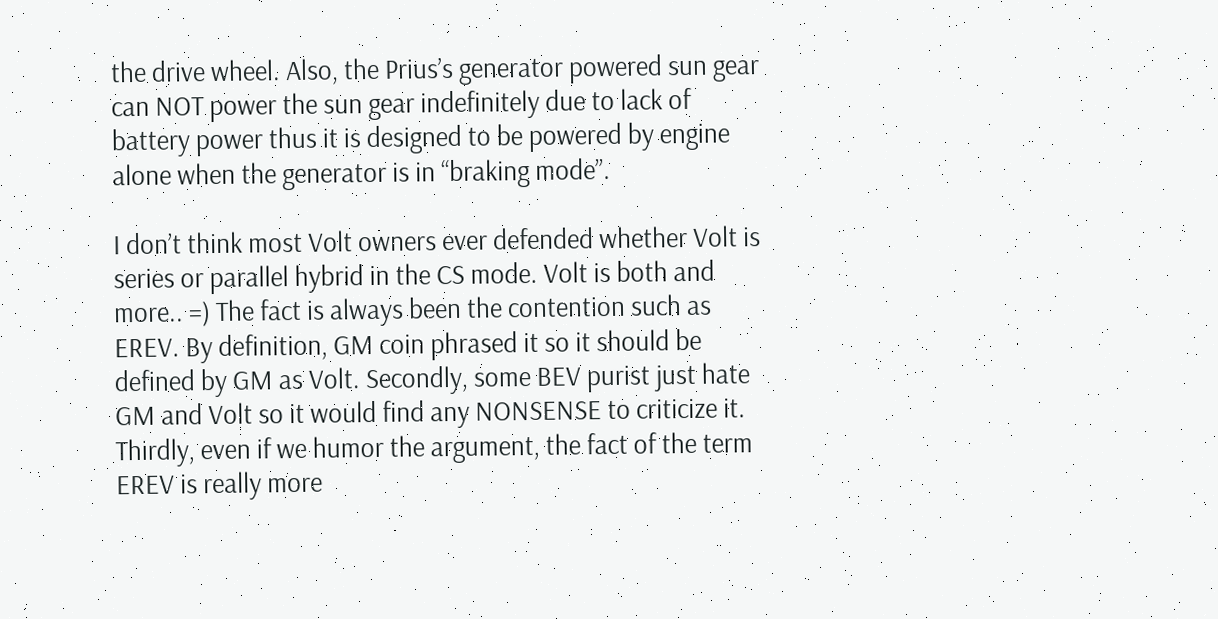the drive wheel. Also, the Prius’s generator powered sun gear can NOT power the sun gear indefinitely due to lack of battery power thus it is designed to be powered by engine alone when the generator is in “braking mode”.

I don’t think most Volt owners ever defended whether Volt is series or parallel hybrid in the CS mode. Volt is both and more.. =) The fact is always been the contention such as EREV. By definition, GM coin phrased it so it should be defined by GM as Volt. Secondly, some BEV purist just hate GM and Volt so it would find any NONSENSE to criticize it. Thirdly, even if we humor the argument, the fact of the term EREV is really more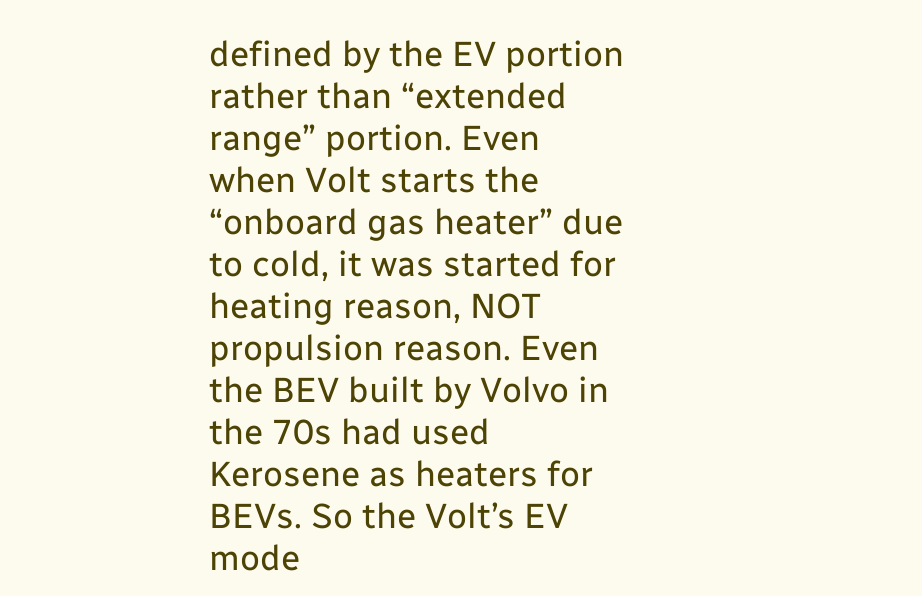defined by the EV portion rather than “extended range” portion. Even when Volt starts the “onboard gas heater” due to cold, it was started for heating reason, NOT propulsion reason. Even the BEV built by Volvo in the 70s had used Kerosene as heaters for BEVs. So the Volt’s EV mode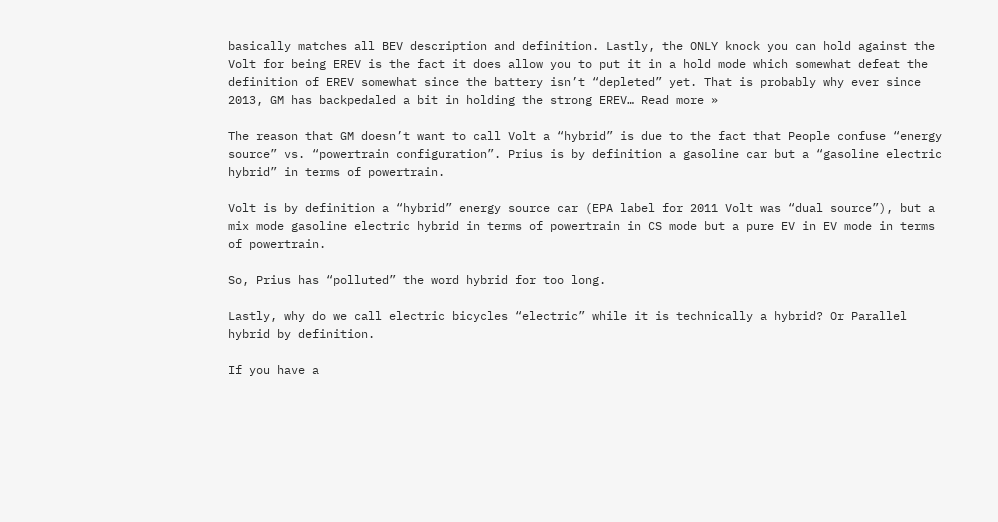basically matches all BEV description and definition. Lastly, the ONLY knock you can hold against the Volt for being EREV is the fact it does allow you to put it in a hold mode which somewhat defeat the definition of EREV somewhat since the battery isn’t “depleted” yet. That is probably why ever since 2013, GM has backpedaled a bit in holding the strong EREV… Read more »

The reason that GM doesn’t want to call Volt a “hybrid” is due to the fact that People confuse “energy source” vs. “powertrain configuration”. Prius is by definition a gasoline car but a “gasoline electric hybrid” in terms of powertrain.

Volt is by definition a “hybrid” energy source car (EPA label for 2011 Volt was “dual source”), but a mix mode gasoline electric hybrid in terms of powertrain in CS mode but a pure EV in EV mode in terms of powertrain.

So, Prius has “polluted” the word hybrid for too long.

Lastly, why do we call electric bicycles “electric” while it is technically a hybrid? Or Parallel hybrid by definition.

If you have a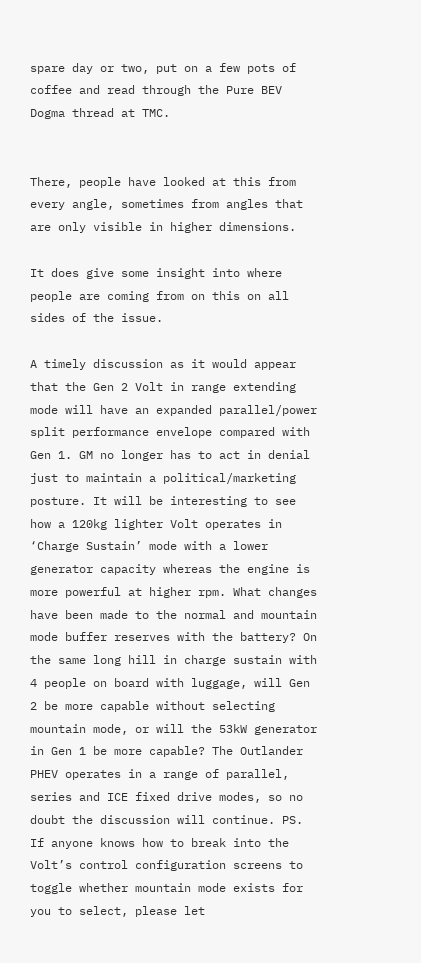spare day or two, put on a few pots of coffee and read through the Pure BEV Dogma thread at TMC.


There, people have looked at this from every angle, sometimes from angles that are only visible in higher dimensions.

It does give some insight into where people are coming from on this on all sides of the issue.

A timely discussion as it would appear that the Gen 2 Volt in range extending mode will have an expanded parallel/power split performance envelope compared with Gen 1. GM no longer has to act in denial just to maintain a political/marketing posture. It will be interesting to see how a 120kg lighter Volt operates in ‘Charge Sustain’ mode with a lower generator capacity whereas the engine is more powerful at higher rpm. What changes have been made to the normal and mountain mode buffer reserves with the battery? On the same long hill in charge sustain with 4 people on board with luggage, will Gen 2 be more capable without selecting mountain mode, or will the 53kW generator in Gen 1 be more capable? The Outlander PHEV operates in a range of parallel, series and ICE fixed drive modes, so no doubt the discussion will continue. PS. If anyone knows how to break into the Volt’s control configuration screens to toggle whether mountain mode exists for you to select, please let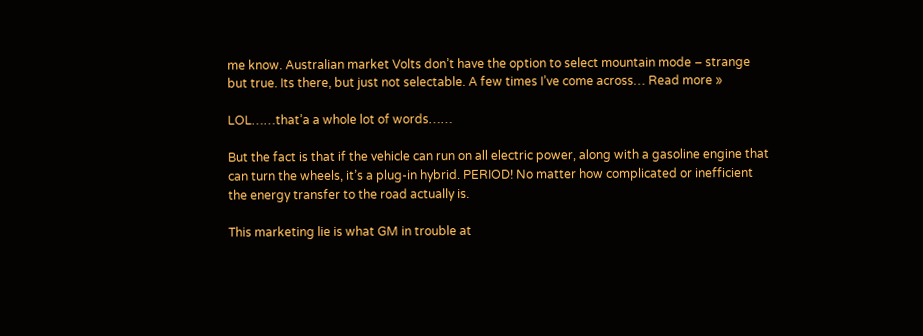me know. Australian market Volts don’t have the option to select mountain mode – strange but true. Its there, but just not selectable. A few times I’ve come across… Read more »

LOL……that’a a whole lot of words……

But the fact is that if the vehicle can run on all electric power, along with a gasoline engine that can turn the wheels, it’s a plug-in hybrid. PERIOD! No matter how complicated or inefficient the energy transfer to the road actually is.

This marketing lie is what GM in trouble at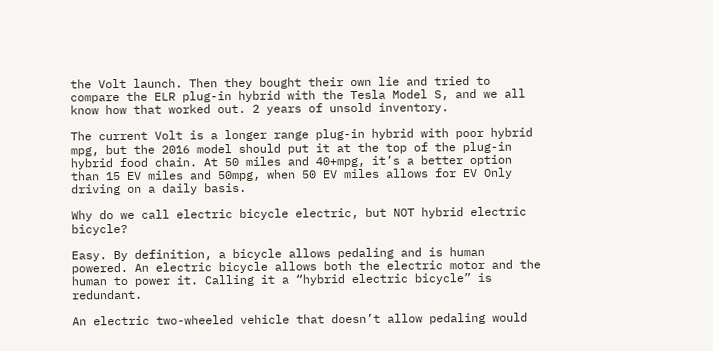the Volt launch. Then they bought their own lie and tried to compare the ELR plug-in hybrid with the Tesla Model S, and we all know how that worked out. 2 years of unsold inventory.

The current Volt is a longer range plug-in hybrid with poor hybrid mpg, but the 2016 model should put it at the top of the plug-in hybrid food chain. At 50 miles and 40+mpg, it’s a better option than 15 EV miles and 50mpg, when 50 EV miles allows for EV Only driving on a daily basis.

Why do we call electric bicycle electric, but NOT hybrid electric bicycle?

Easy. By definition, a bicycle allows pedaling and is human powered. An electric bicycle allows both the electric motor and the human to power it. Calling it a “hybrid electric bicycle” is redundant.

An electric two-wheeled vehicle that doesn’t allow pedaling would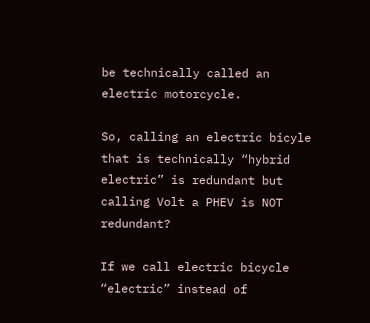be technically called an electric motorcycle.

So, calling an electric bicyle that is technically “hybrid electric” is redundant but calling Volt a PHEV is NOT redundant?

If we call electric bicycle “electric” instead of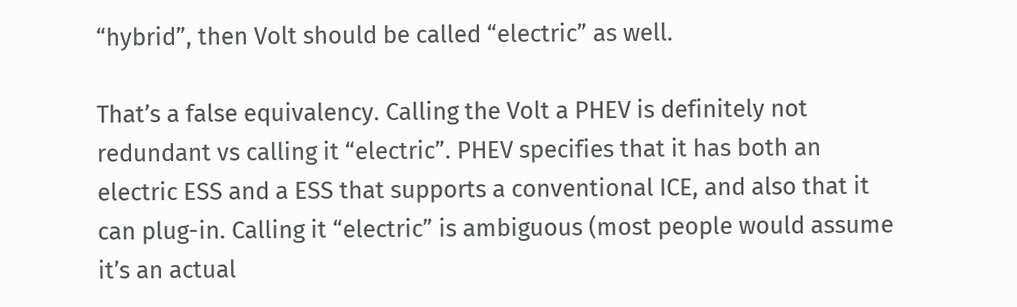“hybrid”, then Volt should be called “electric” as well.

That’s a false equivalency. Calling the Volt a PHEV is definitely not redundant vs calling it “electric”. PHEV specifies that it has both an electric ESS and a ESS that supports a conventional ICE, and also that it can plug-in. Calling it “electric” is ambiguous (most people would assume it’s an actual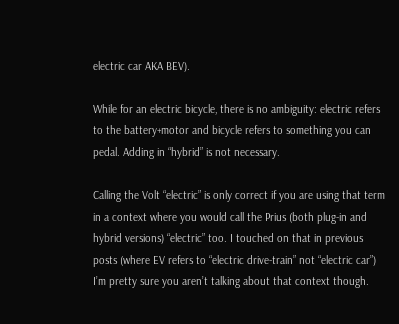electric car AKA BEV).

While for an electric bicycle, there is no ambiguity: electric refers to the battery+motor and bicycle refers to something you can pedal. Adding in “hybrid” is not necessary.

Calling the Volt “electric” is only correct if you are using that term in a context where you would call the Prius (both plug-in and hybrid versions) “electric” too. I touched on that in previous posts (where EV refers to “electric drive-train” not “electric car”) I’m pretty sure you aren’t talking about that context though.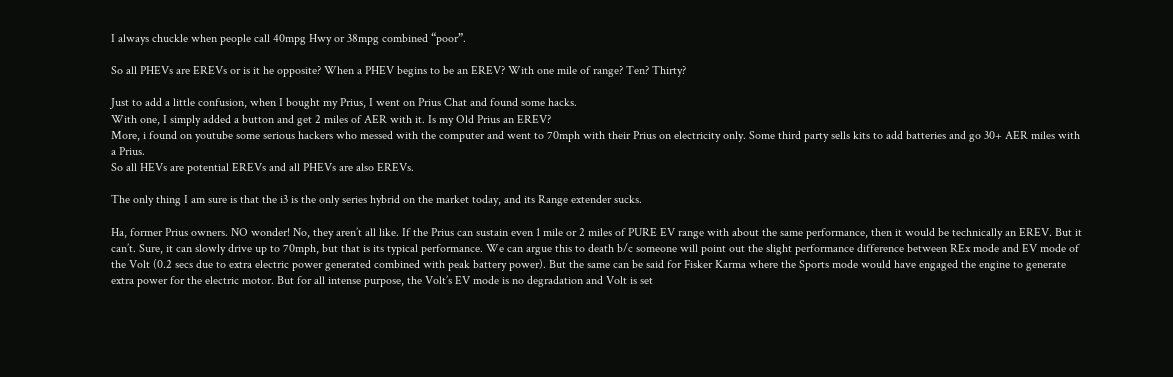I always chuckle when people call 40mpg Hwy or 38mpg combined “poor”.

So all PHEVs are EREVs or is it he opposite? When a PHEV begins to be an EREV? With one mile of range? Ten? Thirty?

Just to add a little confusion, when I bought my Prius, I went on Prius Chat and found some hacks.
With one, I simply added a button and get 2 miles of AER with it. Is my Old Prius an EREV?
More, i found on youtube some serious hackers who messed with the computer and went to 70mph with their Prius on electricity only. Some third party sells kits to add batteries and go 30+ AER miles with a Prius.
So all HEVs are potential EREVs and all PHEVs are also EREVs.

The only thing I am sure is that the i3 is the only series hybrid on the market today, and its Range extender sucks.

Ha, former Prius owners. NO wonder! No, they aren’t all like. If the Prius can sustain even 1 mile or 2 miles of PURE EV range with about the same performance, then it would be technically an EREV. But it can’t. Sure, it can slowly drive up to 70mph, but that is its typical performance. We can argue this to death b/c someone will point out the slight performance difference between REx mode and EV mode of the Volt (0.2 secs due to extra electric power generated combined with peak battery power). But the same can be said for Fisker Karma where the Sports mode would have engaged the engine to generate extra power for the electric motor. But for all intense purpose, the Volt’s EV mode is no degradation and Volt is set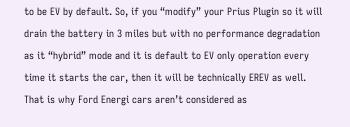to be EV by default. So, if you “modify” your Prius Plugin so it will drain the battery in 3 miles but with no performance degradation as it “hybrid” mode and it is default to EV only operation every time it starts the car, then it will be technically EREV as well. That is why Ford Energi cars aren’t considered as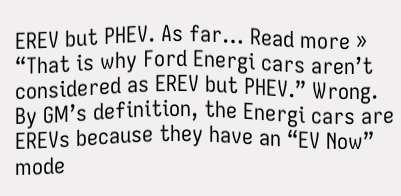EREV but PHEV. As far… Read more »
“That is why Ford Energi cars aren’t considered as EREV but PHEV.” Wrong. By GM’s definition, the Energi cars are EREVs because they have an “EV Now” mode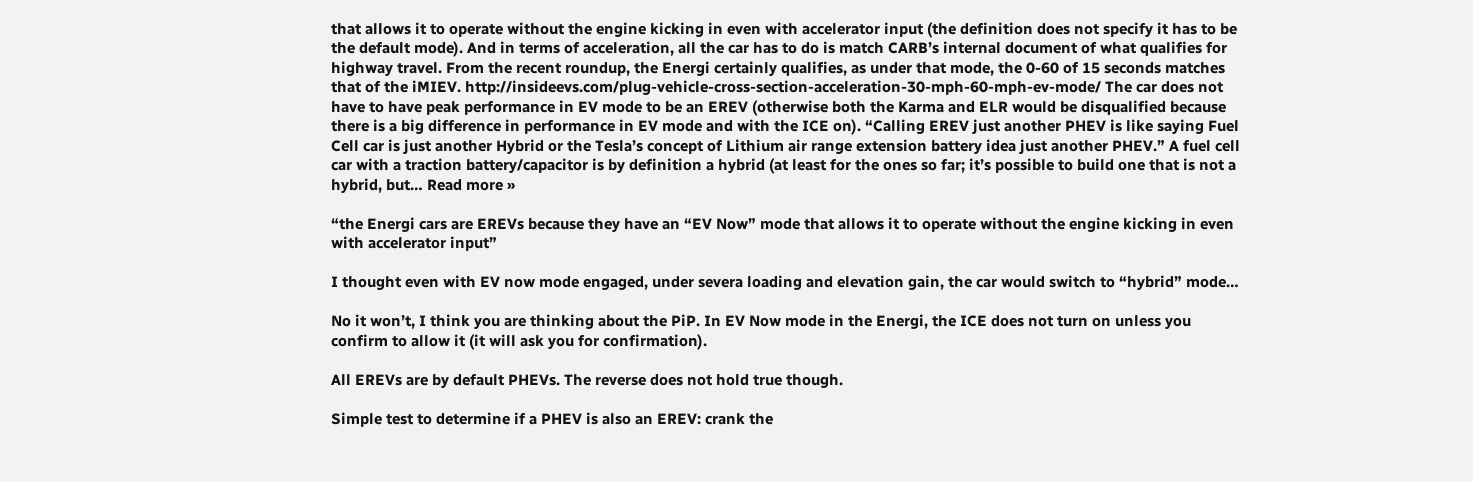that allows it to operate without the engine kicking in even with accelerator input (the definition does not specify it has to be the default mode). And in terms of acceleration, all the car has to do is match CARB’s internal document of what qualifies for highway travel. From the recent roundup, the Energi certainly qualifies, as under that mode, the 0-60 of 15 seconds matches that of the iMIEV. http://insideevs.com/plug-vehicle-cross-section-acceleration-30-mph-60-mph-ev-mode/ The car does not have to have peak performance in EV mode to be an EREV (otherwise both the Karma and ELR would be disqualified because there is a big difference in performance in EV mode and with the ICE on). “Calling EREV just another PHEV is like saying Fuel Cell car is just another Hybrid or the Tesla’s concept of Lithium air range extension battery idea just another PHEV.” A fuel cell car with a traction battery/capacitor is by definition a hybrid (at least for the ones so far; it’s possible to build one that is not a hybrid, but… Read more »

“the Energi cars are EREVs because they have an “EV Now” mode that allows it to operate without the engine kicking in even with accelerator input”

I thought even with EV now mode engaged, under severa loading and elevation gain, the car would switch to “hybrid” mode…

No it won’t, I think you are thinking about the PiP. In EV Now mode in the Energi, the ICE does not turn on unless you confirm to allow it (it will ask you for confirmation).

All EREVs are by default PHEVs. The reverse does not hold true though.

Simple test to determine if a PHEV is also an EREV: crank the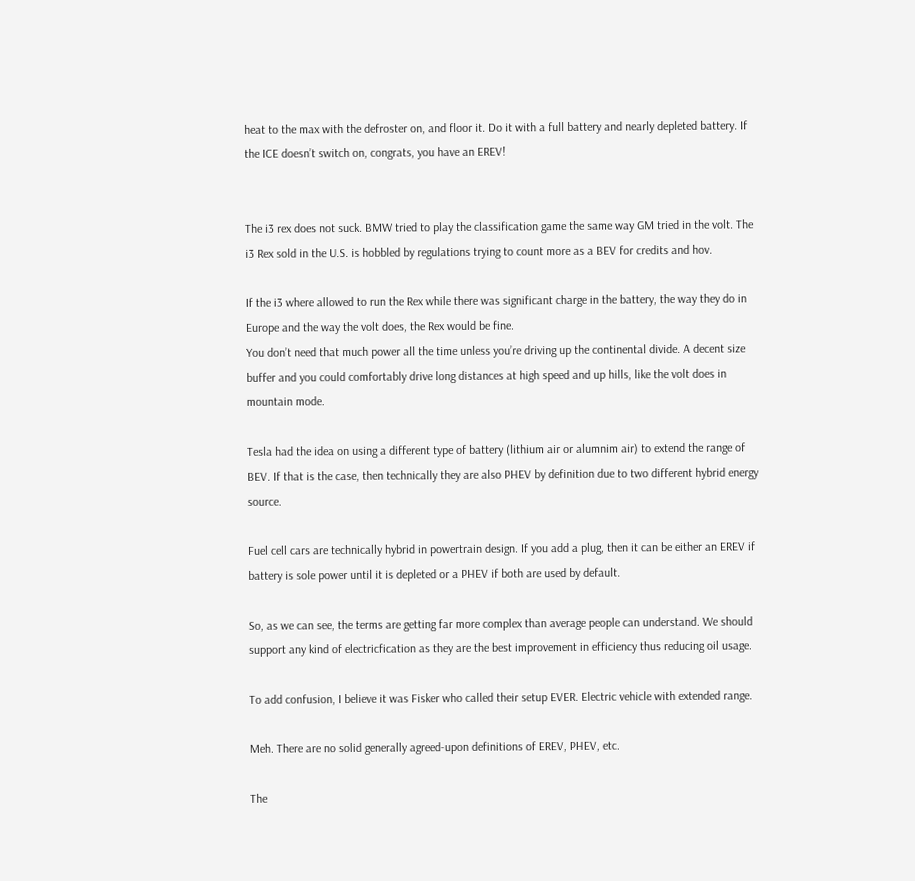heat to the max with the defroster on, and floor it. Do it with a full battery and nearly depleted battery. If the ICE doesn’t switch on, congrats, you have an EREV!


The i3 rex does not suck. BMW tried to play the classification game the same way GM tried in the volt. The i3 Rex sold in the U.S. is hobbled by regulations trying to count more as a BEV for credits and hov.

If the i3 where allowed to run the Rex while there was significant charge in the battery, the way they do in Europe and the way the volt does, the Rex would be fine.
You don’t need that much power all the time unless you’re driving up the continental divide. A decent size buffer and you could comfortably drive long distances at high speed and up hills, like the volt does in mountain mode.

Tesla had the idea on using a different type of battery (lithium air or alumnim air) to extend the range of BEV. If that is the case, then technically they are also PHEV by definition due to two different hybrid energy source.

Fuel cell cars are technically hybrid in powertrain design. If you add a plug, then it can be either an EREV if battery is sole power until it is depleted or a PHEV if both are used by default.

So, as we can see, the terms are getting far more complex than average people can understand. We should support any kind of electricfication as they are the best improvement in efficiency thus reducing oil usage.

To add confusion, I believe it was Fisker who called their setup EVER. Electric vehicle with extended range.

Meh. There are no solid generally agreed-upon definitions of EREV, PHEV, etc.

The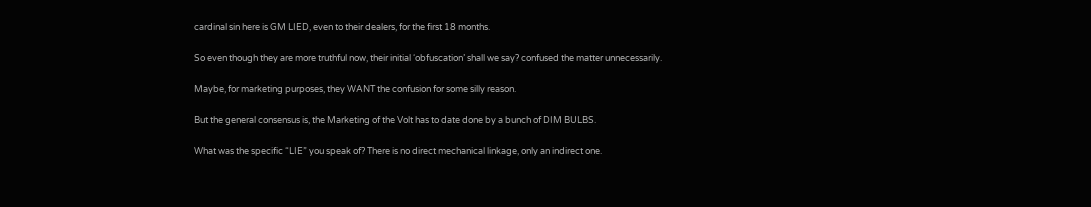cardinal sin here is GM LIED, even to their dealers, for the first 18 months.

So even though they are more truthful now, their initial ‘obfuscation’ shall we say? confused the matter unnecessarily.

Maybe, for marketing purposes, they WANT the confusion for some silly reason.

But the general consensus is, the Marketing of the Volt has to date done by a bunch of DIM BULBS.

What was the specific “LIE” you speak of? There is no direct mechanical linkage, only an indirect one.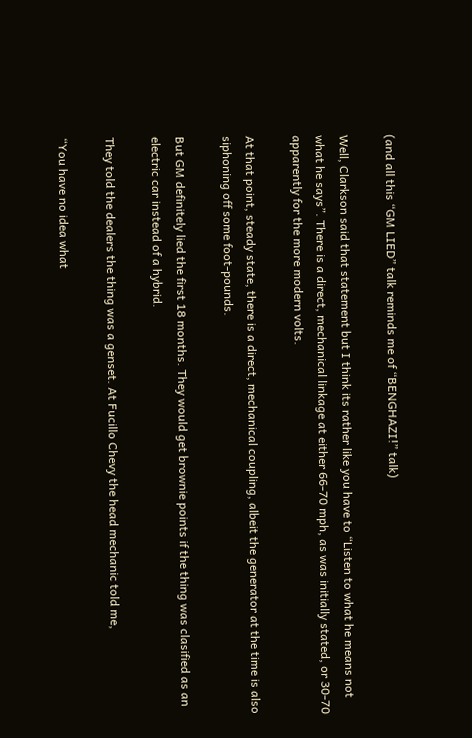(and all this “GM LIED” talk reminds me of “BENGHAZI!” talk)

Well, Clarkson said that statement but I think its rather like you have to “Listen to what he means not what he says”. There is a direct, mechanical linkage at either 66-70 mph, as was initially stated, or 30-70 apparently for the more modern volts.

At that point, steady state, there is a direct, mechanical coupling, albeit the generator at the time is also siphoning off some foot-pounds.

But GM definitely lied the first 18 months. They would get brownie points if the thing was clasified as an electric car instead of a hybrid.

They told the dealers the thing was a genset. At Fucillo Chevy the head mechanic told me,

“You have no idea what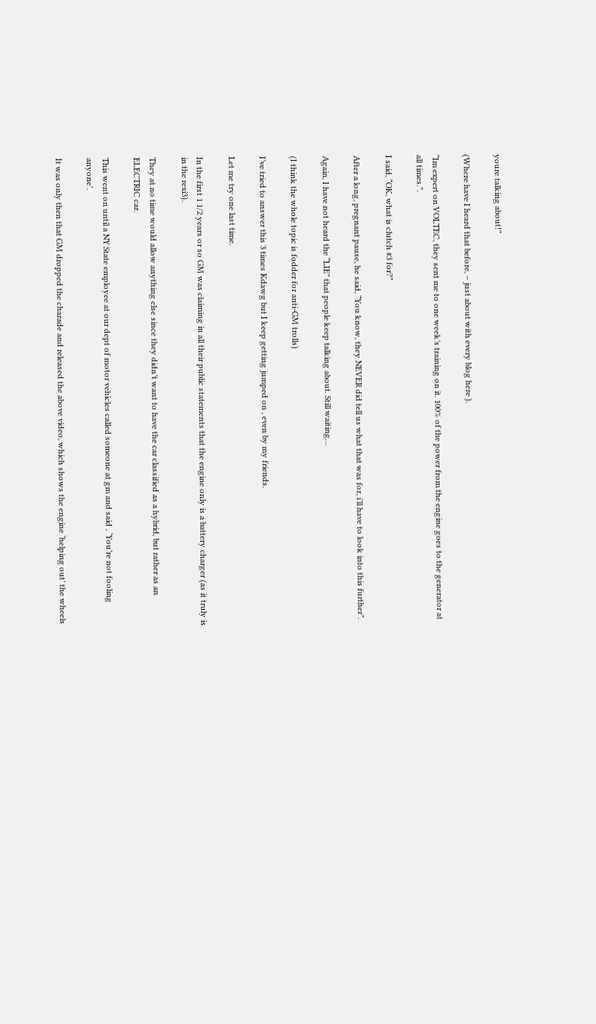youre talking about!”

(Where have I heard that before, – just about with every blog here ).

“Im expert on VOLTEC, they sent me to one week’s training on it. 100% of the power from the engine goes to the generator at all times.”.

I said, “OK, what is clutch #3 for?”

After a long, pregnant pause, he said, “You know, they NEVER did tell us what that was for, i’ll have to look into this further”.

Again, I have not heard the “LIE” that people keep talking about. Still waiting…

(I think the whole topic is fodder for anti-GM trolls)

I’ve tried to answer this 3 times Kdawg but I keep getting jumped on , even by my friends.

Let me try one last time.

In the first 1 1/2 years or so GM was claiming in all their public statements that the engine only is a battery charger (as it truly is in the rexi3).

They at no time would allow anything else since they didn’t want to have the car classified as a hybrid, but rather as an ELECTRIC car.

This went on until a NY State employee at our dept of motor vehicles called someone at gm and said , ‘You’re not fooling anyone’.

It was only then that GM dropped the charade and released the above video, which shows the engine ‘helping out’ the wheels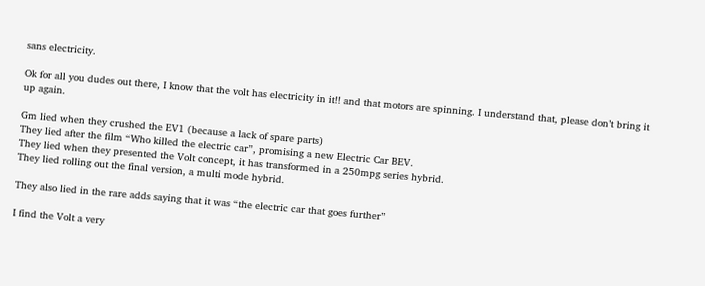sans electricity.

Ok for all you dudes out there, I know that the volt has electricity in it!! and that motors are spinning. I understand that, please don’t bring it up again.

Gm lied when they crushed the EV1 (because a lack of spare parts)
They lied after the film “Who killed the electric car”, promising a new Electric Car BEV.
They lied when they presented the Volt concept, it has transformed in a 250mpg series hybrid.
They lied rolling out the final version, a multi mode hybrid.

They also lied in the rare adds saying that it was “the electric car that goes further”

I find the Volt a very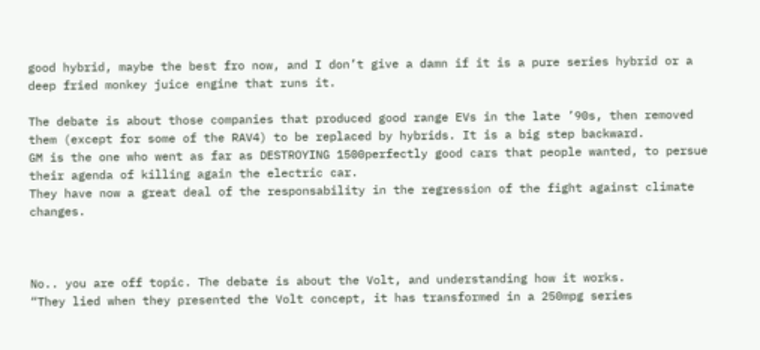good hybrid, maybe the best fro now, and I don’t give a damn if it is a pure series hybrid or a deep fried monkey juice engine that runs it.

The debate is about those companies that produced good range EVs in the late ’90s, then removed them (except for some of the RAV4) to be replaced by hybrids. It is a big step backward.
GM is the one who went as far as DESTROYING 1500perfectly good cars that people wanted, to persue their agenda of killing again the electric car.
They have now a great deal of the responsability in the regression of the fight against climate changes.



No.. you are off topic. The debate is about the Volt, and understanding how it works.
“They lied when they presented the Volt concept, it has transformed in a 250mpg series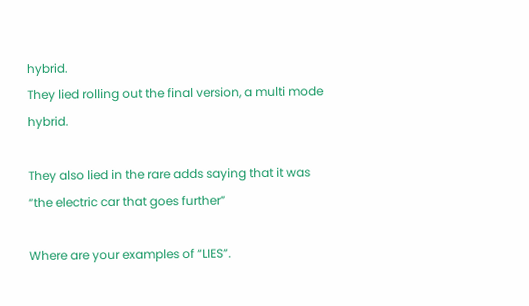hybrid.
They lied rolling out the final version, a multi mode hybrid.

They also lied in the rare adds saying that it was “the electric car that goes further”

Where are your examples of “LIES”.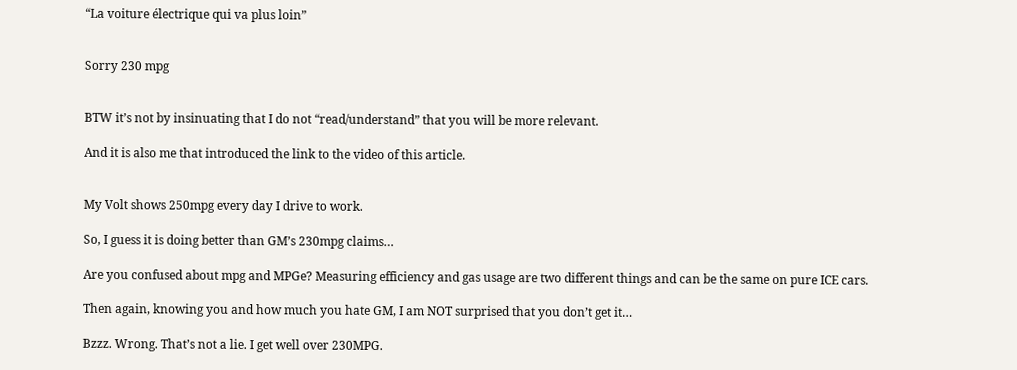“La voiture électrique qui va plus loin”


Sorry 230 mpg


BTW it’s not by insinuating that I do not “read/understand” that you will be more relevant.

And it is also me that introduced the link to the video of this article.


My Volt shows 250mpg every day I drive to work.

So, I guess it is doing better than GM’s 230mpg claims…

Are you confused about mpg and MPGe? Measuring efficiency and gas usage are two different things and can be the same on pure ICE cars.

Then again, knowing you and how much you hate GM, I am NOT surprised that you don’t get it…

Bzzz. Wrong. That’s not a lie. I get well over 230MPG.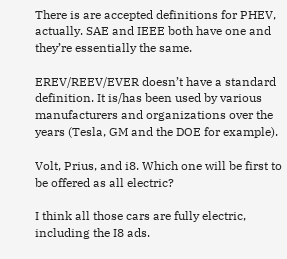There is are accepted definitions for PHEV, actually. SAE and IEEE both have one and they’re essentially the same.

EREV/REEV/EVER doesn’t have a standard definition. It is/has been used by various manufacturers and organizations over the years (Tesla, GM and the DOE for example).

Volt, Prius, and i8. Which one will be first to be offered as all electric?

I think all those cars are fully electric, including the I8 ads.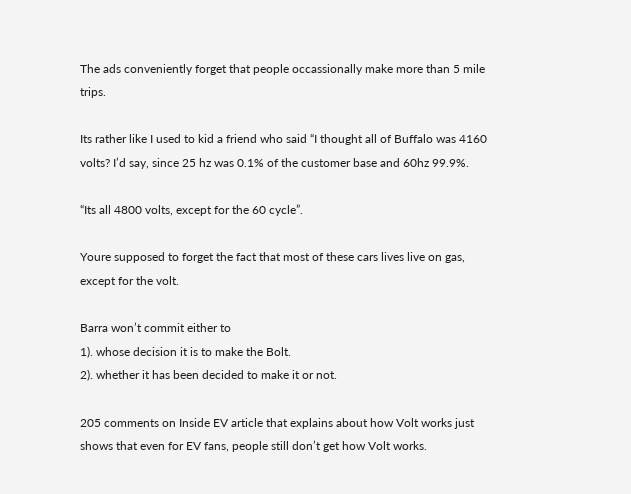The ads conveniently forget that people occassionally make more than 5 mile trips.

Its rather like I used to kid a friend who said “I thought all of Buffalo was 4160 volts? I’d say, since 25 hz was 0.1% of the customer base and 60hz 99.9%.

“Its all 4800 volts, except for the 60 cycle”.

Youre supposed to forget the fact that most of these cars lives live on gas, except for the volt.

Barra won’t commit either to
1). whose decision it is to make the Bolt.
2). whether it has been decided to make it or not.

205 comments on Inside EV article that explains about how Volt works just shows that even for EV fans, people still don’t get how Volt works.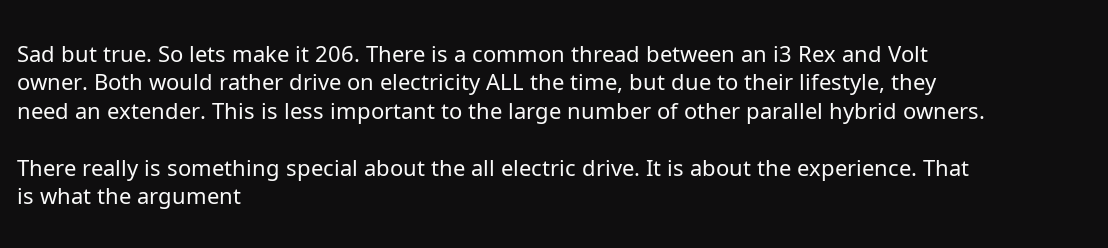Sad but true. So lets make it 206. There is a common thread between an i3 Rex and Volt owner. Both would rather drive on electricity ALL the time, but due to their lifestyle, they need an extender. This is less important to the large number of other parallel hybrid owners.

There really is something special about the all electric drive. It is about the experience. That is what the argument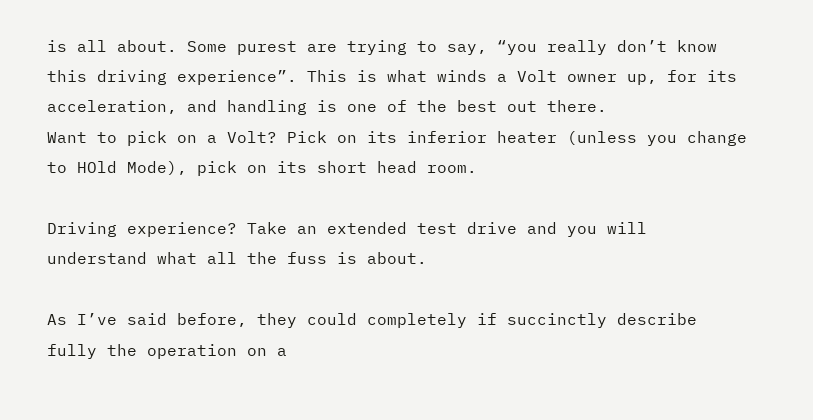is all about. Some purest are trying to say, “you really don’t know this driving experience”. This is what winds a Volt owner up, for its acceleration, and handling is one of the best out there.
Want to pick on a Volt? Pick on its inferior heater (unless you change to HOld Mode), pick on its short head room.

Driving experience? Take an extended test drive and you will understand what all the fuss is about.

As I’ve said before, they could completely if succinctly describe fully the operation on a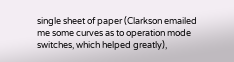single sheet of paper (Clarkson emailed me some curves as to operation mode switches, which helped greatly),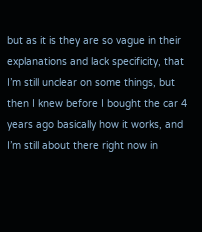but as it is they are so vague in their explanations and lack specificity, that I’m still unclear on some things, but then I knew before I bought the car 4 years ago basically how it works, and I’m still about there right now in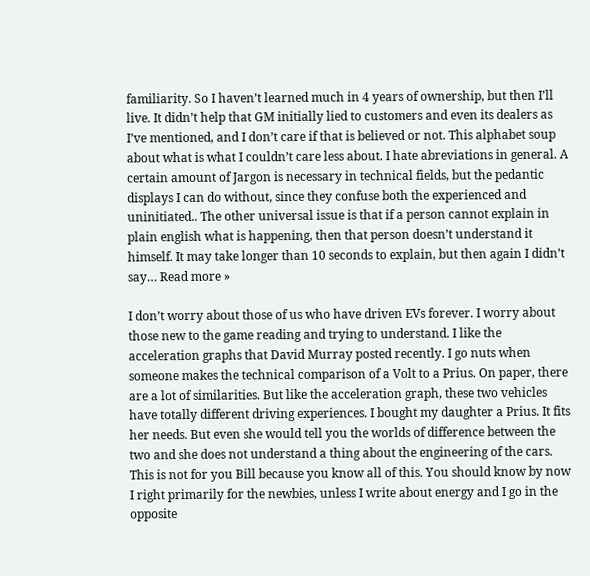familiarity. So I haven’t learned much in 4 years of ownership, but then I’ll live. It didn’t help that GM initially lied to customers and even its dealers as I’ve mentioned, and I don’t care if that is believed or not. This alphabet soup about what is what I couldn’t care less about. I hate abreviations in general. A certain amount of Jargon is necessary in technical fields, but the pedantic displays I can do without, since they confuse both the experienced and uninitiated.. The other universal issue is that if a person cannot explain in plain english what is happening, then that person doesn’t understand it himself. It may take longer than 10 seconds to explain, but then again I didn’t say… Read more »

I don’t worry about those of us who have driven EVs forever. I worry about those new to the game reading and trying to understand. I like the acceleration graphs that David Murray posted recently. I go nuts when someone makes the technical comparison of a Volt to a Prius. On paper, there are a lot of similarities. But like the acceleration graph, these two vehicles have totally different driving experiences. I bought my daughter a Prius. It fits her needs. But even she would tell you the worlds of difference between the two and she does not understand a thing about the engineering of the cars. This is not for you Bill because you know all of this. You should know by now I right primarily for the newbies, unless I write about energy and I go in the opposite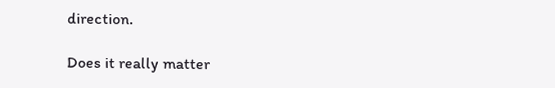direction.

Does it really matter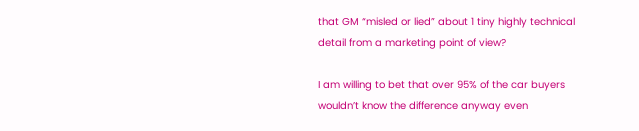that GM “misled or lied” about 1 tiny highly technical detail from a marketing point of view?

I am willing to bet that over 95% of the car buyers wouldn’t know the difference anyway even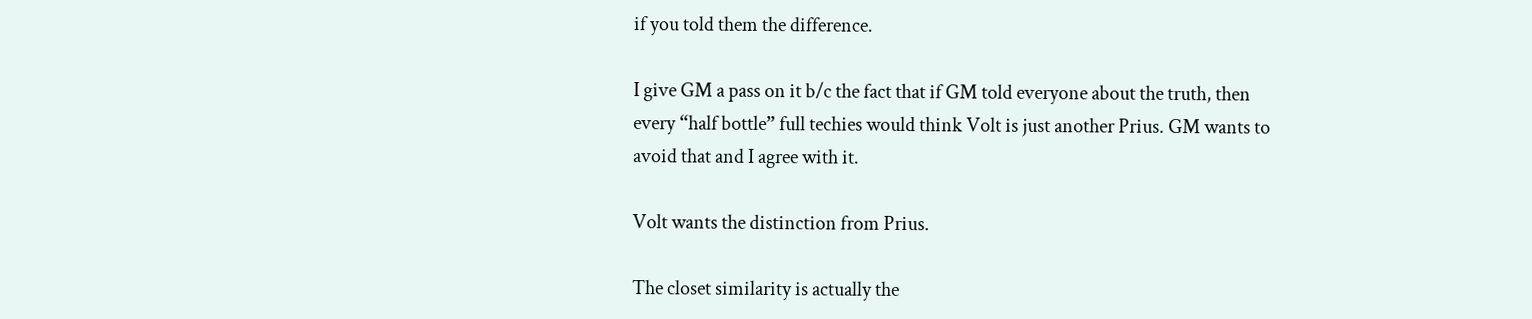if you told them the difference.

I give GM a pass on it b/c the fact that if GM told everyone about the truth, then every “half bottle” full techies would think Volt is just another Prius. GM wants to avoid that and I agree with it.

Volt wants the distinction from Prius.

The closet similarity is actually the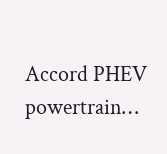Accord PHEV powertrain…